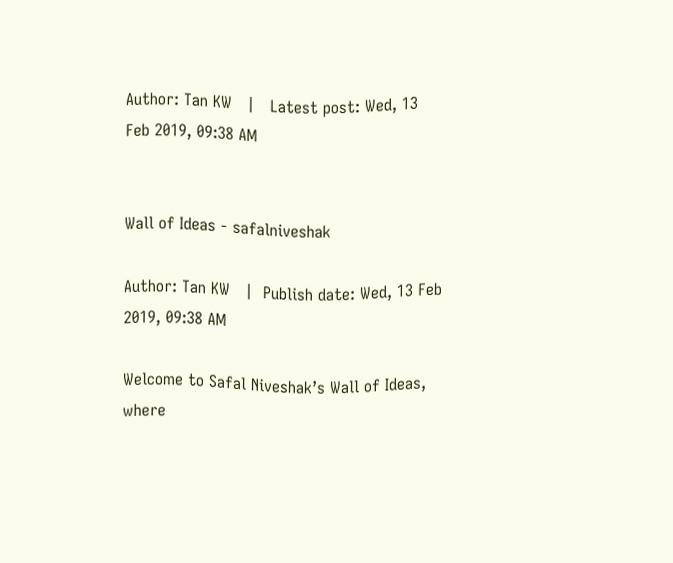Author: Tan KW   |   Latest post: Wed, 13 Feb 2019, 09:38 AM


Wall of Ideas - safalniveshak

Author: Tan KW   |  Publish date: Wed, 13 Feb 2019, 09:38 AM

Welcome to Safal Niveshak’s Wall of Ideas, where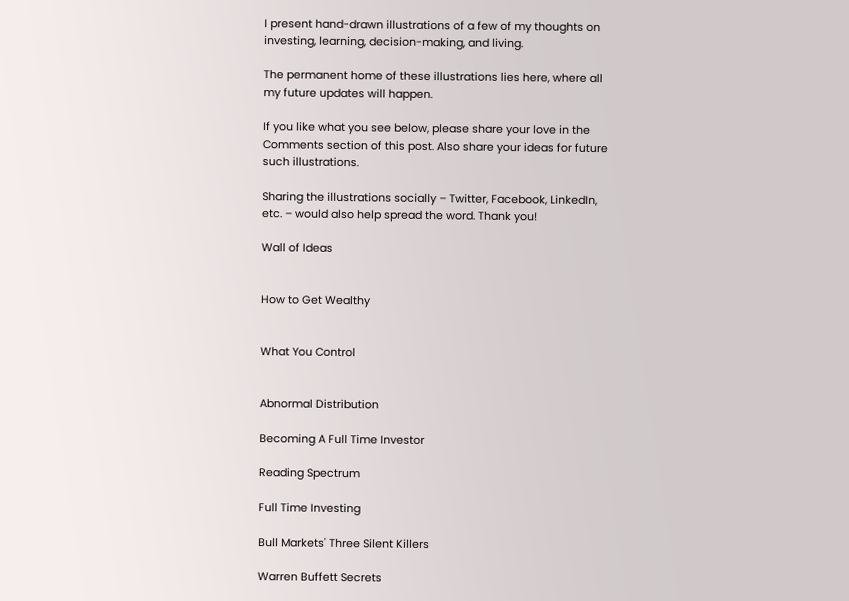I present hand-drawn illustrations of a few of my thoughts on investing, learning, decision-making, and living.

The permanent home of these illustrations lies here, where all my future updates will happen.

If you like what you see below, please share your love in the Comments section of this post. Also share your ideas for future such illustrations.

Sharing the illustrations socially – Twitter, Facebook, LinkedIn, etc. – would also help spread the word. Thank you!

Wall of Ideas


How to Get Wealthy


What You Control


Abnormal Distribution

Becoming A Full Time Investor

Reading Spectrum

Full Time Investing

Bull Markets' Three Silent Killers

Warren Buffett Secrets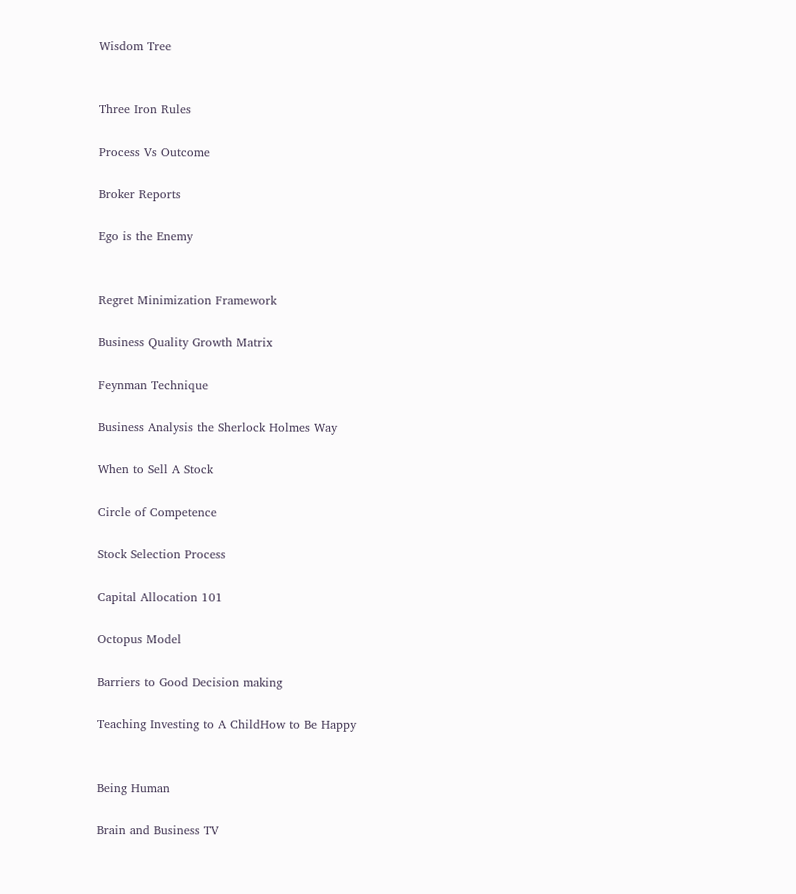Wisdom Tree


Three Iron Rules

Process Vs Outcome

Broker Reports

Ego is the Enemy


Regret Minimization Framework

Business Quality Growth Matrix

Feynman Technique

Business Analysis the Sherlock Holmes Way

When to Sell A Stock

Circle of Competence

Stock Selection Process

Capital Allocation 101

Octopus Model

Barriers to Good Decision making

Teaching Investing to A ChildHow to Be Happy


Being Human

Brain and Business TV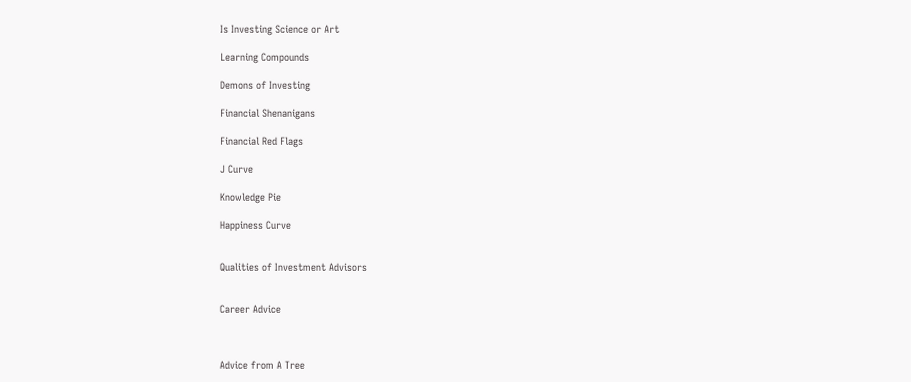Is Investing Science or Art

Learning Compounds

Demons of Investing

Financial Shenanigans

Financial Red Flags

J Curve

Knowledge Pie

Happiness Curve


Qualities of Investment Advisors


Career Advice



Advice from A Tree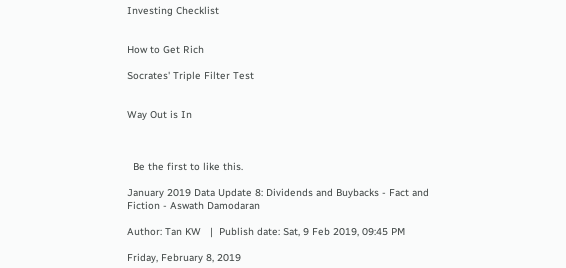Investing Checklist


How to Get Rich

Socrates' Triple Filter Test


Way Out is In



  Be the first to like this.

January 2019 Data Update 8: Dividends and Buybacks - Fact and Fiction - Aswath Damodaran

Author: Tan KW   |  Publish date: Sat, 9 Feb 2019, 09:45 PM

Friday, February 8, 2019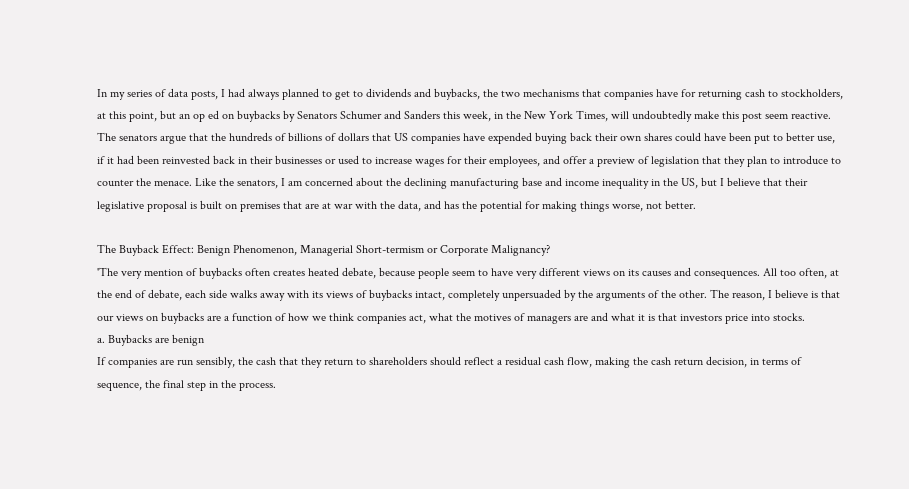In my series of data posts, I had always planned to get to dividends and buybacks, the two mechanisms that companies have for returning cash to stockholders, at this point, but an op ed on buybacks by Senators Schumer and Sanders this week, in the New York Times, will undoubtedly make this post seem reactive. The senators argue that the hundreds of billions of dollars that US companies have expended buying back their own shares could have been put to better use, if it had been reinvested back in their businesses or used to increase wages for their employees, and offer a preview of legislation that they plan to introduce to counter the menace. Like the senators, I am concerned about the declining manufacturing base and income inequality in the US, but I believe that their legislative proposal is built on premises that are at war with the data, and has the potential for making things worse, not better.

The Buyback Effect: Benign Phenomenon, Managerial Short-termism or Corporate Malignancy?
'The very mention of buybacks often creates heated debate, because people seem to have very different views on its causes and consequences. All too often, at the end of debate, each side walks away with its views of buybacks intact, completely unpersuaded by the arguments of the other. The reason, I believe is that our views on buybacks are a function of how we think companies act, what the motives of managers are and what it is that investors price into stocks.
a. Buybacks are benign
If companies are run sensibly, the cash that they return to shareholders should reflect a residual cash flow, making the cash return decision, in terms of sequence, the final step in the process.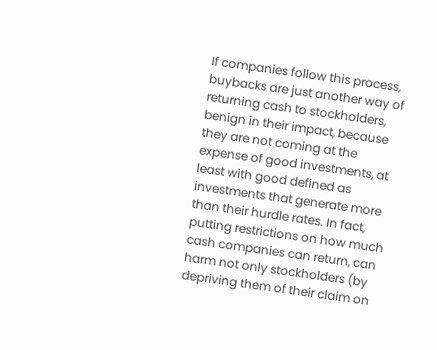If companies follow this process, buybacks are just another way of returning cash to stockholders, benign in their impact, because they are not coming at the expense of good investments, at least with good defined as investments that generate more than their hurdle rates. In fact, putting restrictions on how much cash companies can return, can harm not only stockholders (by depriving them of their claim on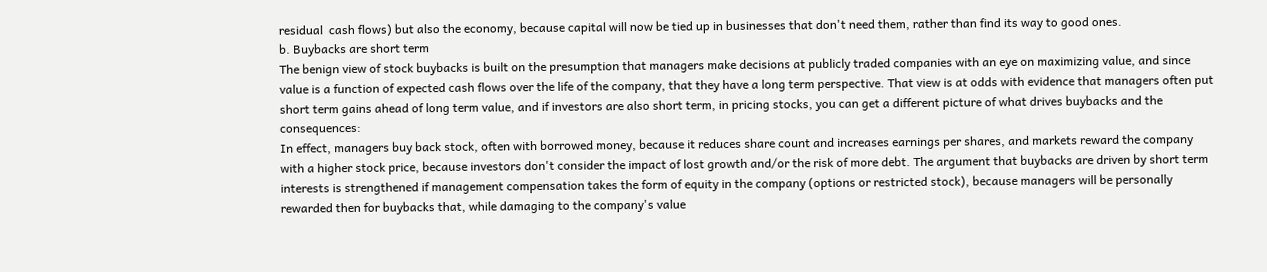residual  cash flows) but also the economy, because capital will now be tied up in businesses that don't need them, rather than find its way to good ones.
b. Buybacks are short term
The benign view of stock buybacks is built on the presumption that managers make decisions at publicly traded companies with an eye on maximizing value, and since value is a function of expected cash flows over the life of the company, that they have a long term perspective. That view is at odds with evidence that managers often put short term gains ahead of long term value, and if investors are also short term, in pricing stocks, you can get a different picture of what drives buybacks and the consequences:
In effect, managers buy back stock, often with borrowed money, because it reduces share count and increases earnings per shares, and markets reward the company with a higher stock price, because investors don't consider the impact of lost growth and/or the risk of more debt. The argument that buybacks are driven by short term interests is strengthened if management compensation takes the form of equity in the company (options or restricted stock), because managers will be personally rewarded then for buybacks that, while damaging to the company's value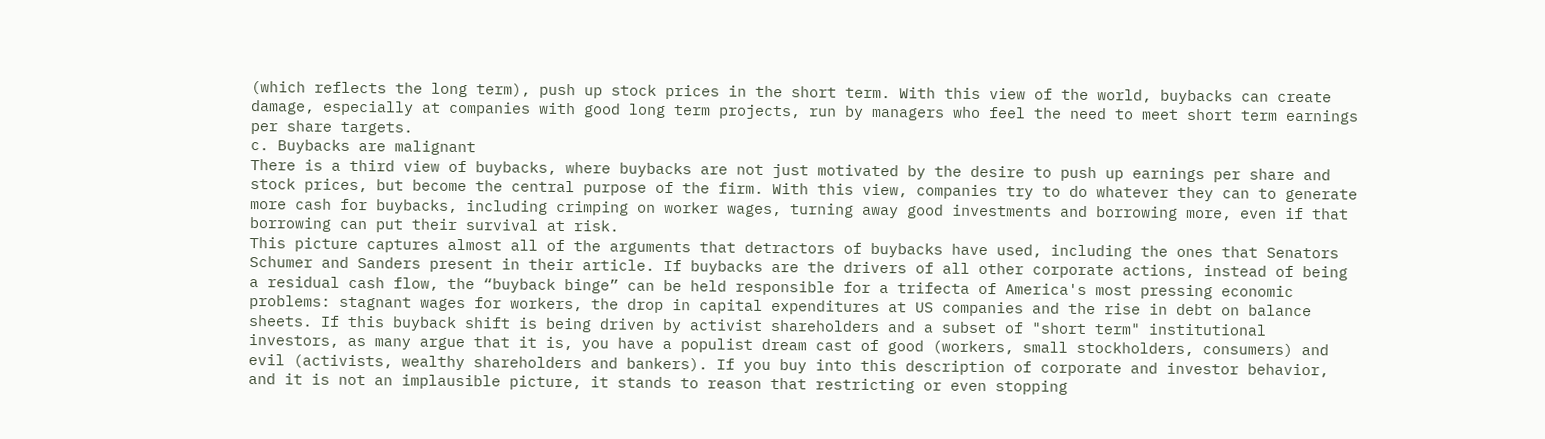(which reflects the long term), push up stock prices in the short term. With this view of the world, buybacks can create damage, especially at companies with good long term projects, run by managers who feel the need to meet short term earnings per share targets.
c. Buybacks are malignant
There is a third view of buybacks, where buybacks are not just motivated by the desire to push up earnings per share and stock prices, but become the central purpose of the firm. With this view, companies try to do whatever they can to generate more cash for buybacks, including crimping on worker wages, turning away good investments and borrowing more, even if that borrowing can put their survival at risk.
This picture captures almost all of the arguments that detractors of buybacks have used, including the ones that Senators Schumer and Sanders present in their article. If buybacks are the drivers of all other corporate actions, instead of being a residual cash flow, the “buyback binge” can be held responsible for a trifecta of America's most pressing economic problems: stagnant wages for workers, the drop in capital expenditures at US companies and the rise in debt on balance sheets. If this buyback shift is being driven by activist shareholders and a subset of "short term" institutional investors, as many argue that it is, you have a populist dream cast of good (workers, small stockholders, consumers) and evil (activists, wealthy shareholders and bankers). If you buy into this description of corporate and investor behavior, and it is not an implausible picture, it stands to reason that restricting or even stopping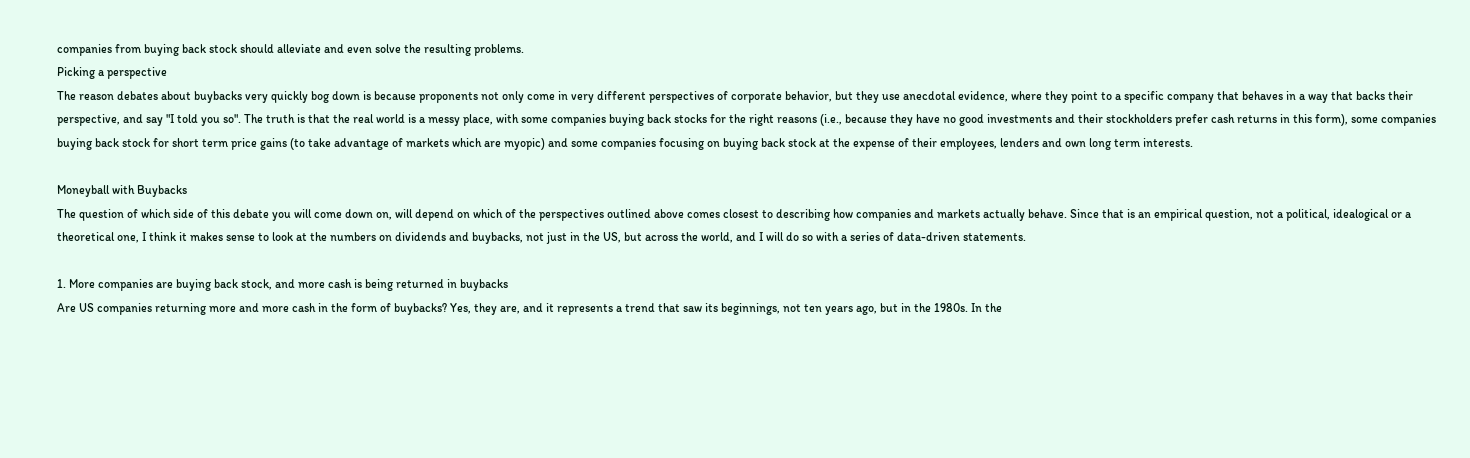companies from buying back stock should alleviate and even solve the resulting problems.
Picking a perspective
The reason debates about buybacks very quickly bog down is because proponents not only come in very different perspectives of corporate behavior, but they use anecdotal evidence, where they point to a specific company that behaves in a way that backs their perspective, and say "I told you so". The truth is that the real world is a messy place, with some companies buying back stocks for the right reasons (i.e., because they have no good investments and their stockholders prefer cash returns in this form), some companies buying back stock for short term price gains (to take advantage of markets which are myopic) and some companies focusing on buying back stock at the expense of their employees, lenders and own long term interests.

Moneyball with Buybacks
The question of which side of this debate you will come down on, will depend on which of the perspectives outlined above comes closest to describing how companies and markets actually behave. Since that is an empirical question, not a political, idealogical or a theoretical one, I think it makes sense to look at the numbers on dividends and buybacks, not just in the US, but across the world, and I will do so with a series of data-driven statements.

1. More companies are buying back stock, and more cash is being returned in buybacks
Are US companies returning more and more cash in the form of buybacks? Yes, they are, and it represents a trend that saw its beginnings, not ten years ago, but in the 1980s. In the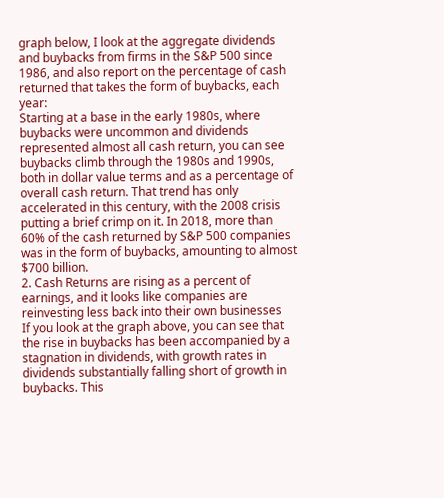graph below, I look at the aggregate dividends and buybacks from firms in the S&P 500 since 1986, and also report on the percentage of cash returned that takes the form of buybacks, each year:
Starting at a base in the early 1980s, where buybacks were uncommon and dividends represented almost all cash return, you can see buybacks climb through the 1980s and 1990s, both in dollar value terms and as a percentage of overall cash return. That trend has only accelerated in this century, with the 2008 crisis putting a brief crimp on it. In 2018, more than 60% of the cash returned by S&P 500 companies was in the form of buybacks, amounting to almost $700 billion.
2. Cash Returns are rising as a percent of earnings, and it looks like companies are reinvesting less back into their own businesses
If you look at the graph above, you can see that the rise in buybacks has been accompanied by a stagnation in dividends, with growth rates in dividends substantially falling short of growth in buybacks. This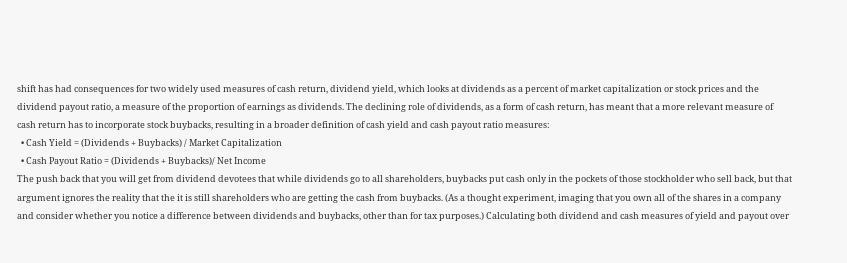shift has had consequences for two widely used measures of cash return, dividend yield, which looks at dividends as a percent of market capitalization or stock prices and the dividend payout ratio, a measure of the proportion of earnings as dividends. The declining role of dividends, as a form of cash return, has meant that a more relevant measure of cash return has to incorporate stock buybacks, resulting in a broader definition of cash yield and cash payout ratio measures:
  • Cash Yield = (Dividends + Buybacks) / Market Capitalization
  • Cash Payout Ratio = (Dividends + Buybacks)/ Net Income
The push back that you will get from dividend devotees that while dividends go to all shareholders, buybacks put cash only in the pockets of those stockholder who sell back, but that argument ignores the reality that the it is still shareholders who are getting the cash from buybacks. (As a thought experiment, imaging that you own all of the shares in a company and consider whether you notice a difference between dividends and buybacks, other than for tax purposes.) Calculating both dividend and cash measures of yield and payout over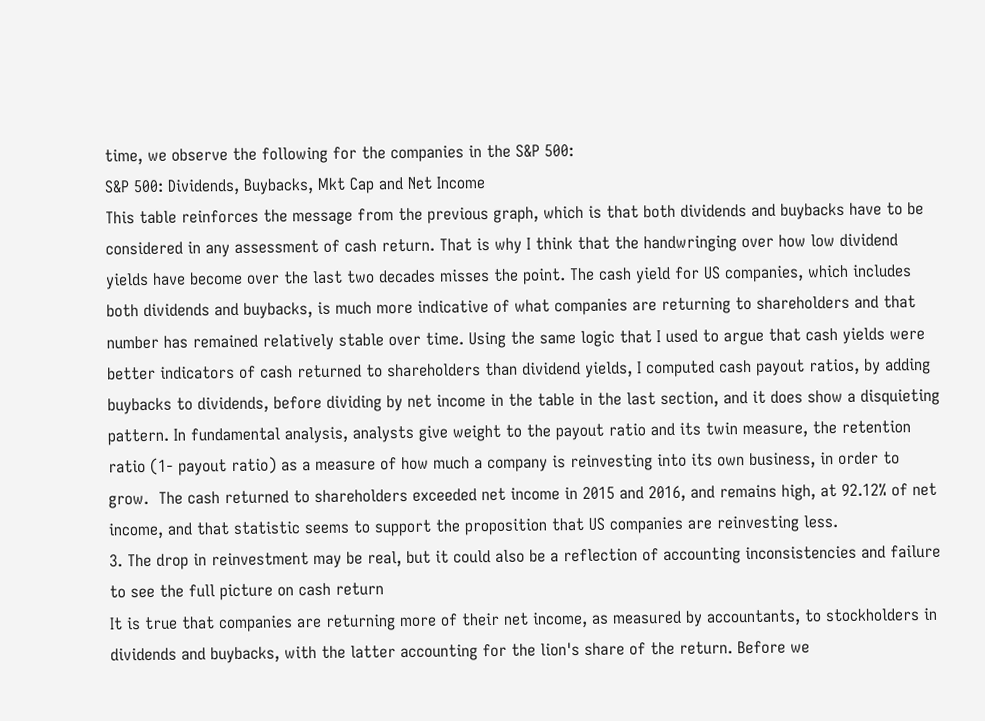time, we observe the following for the companies in the S&P 500:
S&P 500: Dividends, Buybacks, Mkt Cap and Net Income
This table reinforces the message from the previous graph, which is that both dividends and buybacks have to be considered in any assessment of cash return. That is why I think that the handwringing over how low dividend yields have become over the last two decades misses the point. The cash yield for US companies, which includes both dividends and buybacks, is much more indicative of what companies are returning to shareholders and that  number has remained relatively stable over time. Using the same logic that I used to argue that cash yields were better indicators of cash returned to shareholders than dividend yields, I computed cash payout ratios, by adding buybacks to dividends, before dividing by net income in the table in the last section, and it does show a disquieting pattern. In fundamental analysis, analysts give weight to the payout ratio and its twin measure, the retention ratio (1- payout ratio) as a measure of how much a company is reinvesting into its own business, in order to grow.  The cash returned to shareholders exceeded net income in 2015 and 2016, and remains high, at 92.12% of net income, and that statistic seems to support the proposition that US companies are reinvesting less.
3. The drop in reinvestment may be real, but it could also be a reflection of accounting inconsistencies and failure to see the full picture on cash return
It is true that companies are returning more of their net income, as measured by accountants, to stockholders in dividends and buybacks, with the latter accounting for the lion's share of the return. Before we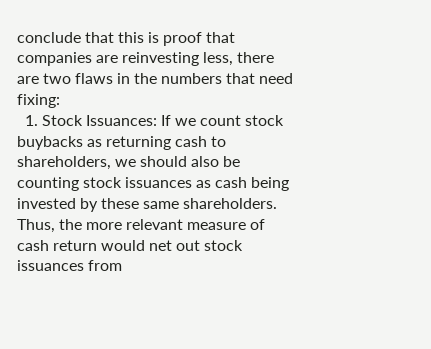conclude that this is proof that companies are reinvesting less, there are two flaws in the numbers that need fixing:
  1. Stock Issuances: If we count stock buybacks as returning cash to shareholders, we should also be counting stock issuances as cash being invested by these same shareholders. Thus, the more relevant measure of cash return would net out stock issuances from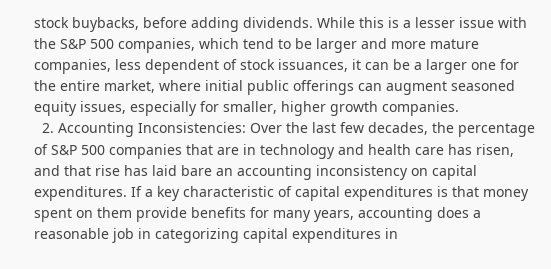stock buybacks, before adding dividends. While this is a lesser issue with the S&P 500 companies, which tend to be larger and more mature companies, less dependent of stock issuances, it can be a larger one for the entire market, where initial public offerings can augment seasoned equity issues, especially for smaller, higher growth companies.
  2. Accounting Inconsistencies: Over the last few decades, the percentage of S&P 500 companies that are in technology and health care has risen, and that rise has laid bare an accounting inconsistency on capital expenditures. If a key characteristic of capital expenditures is that money spent on them provide benefits for many years, accounting does a reasonable job in categorizing capital expenditures in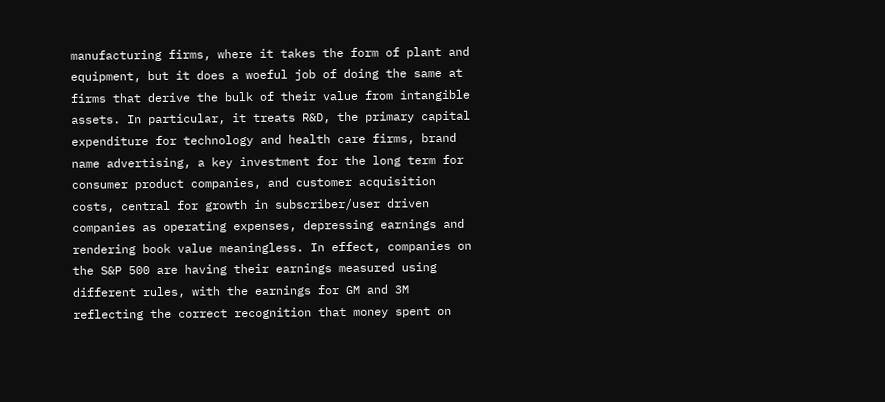manufacturing firms, where it takes the form of plant and equipment, but it does a woeful job of doing the same at firms that derive the bulk of their value from intangible assets. In particular, it treats R&D, the primary capital expenditure for technology and health care firms, brand name advertising, a key investment for the long term for consumer product companies, and customer acquisition costs, central for growth in subscriber/user driven companies as operating expenses, depressing earnings and rendering book value meaningless. In effect, companies on the S&P 500 are having their earnings measured using different rules, with the earnings for GM and 3M reflecting the correct recognition that money spent on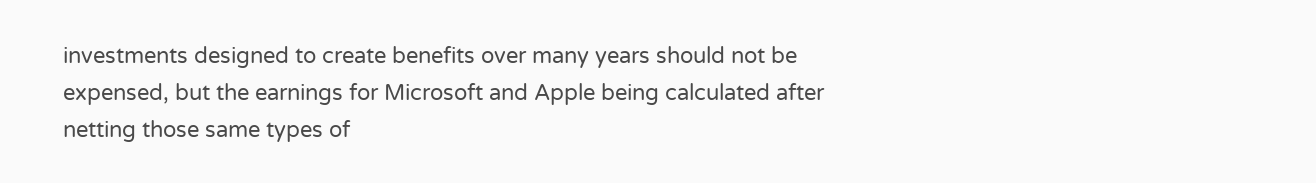investments designed to create benefits over many years should not be expensed, but the earnings for Microsoft and Apple being calculated after netting those same types of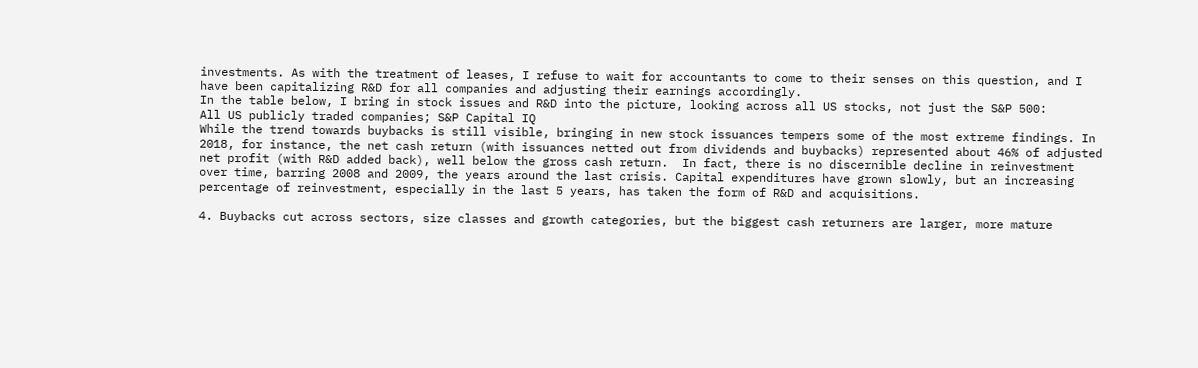investments. As with the treatment of leases, I refuse to wait for accountants to come to their senses on this question, and I have been capitalizing R&D for all companies and adjusting their earnings accordingly.
In the table below, I bring in stock issues and R&D into the picture, looking across all US stocks, not just the S&P 500:
All US publicly traded companies; S&P Capital IQ
While the trend towards buybacks is still visible, bringing in new stock issuances tempers some of the most extreme findings. In 2018, for instance, the net cash return (with issuances netted out from dividends and buybacks) represented about 46% of adjusted net profit (with R&D added back), well below the gross cash return.  In fact, there is no discernible decline in reinvestment over time, barring 2008 and 2009, the years around the last crisis. Capital expenditures have grown slowly, but an increasing percentage of reinvestment, especially in the last 5 years, has taken the form of R&D and acquisitions.

4. Buybacks cut across sectors, size classes and growth categories, but the biggest cash returners are larger, more mature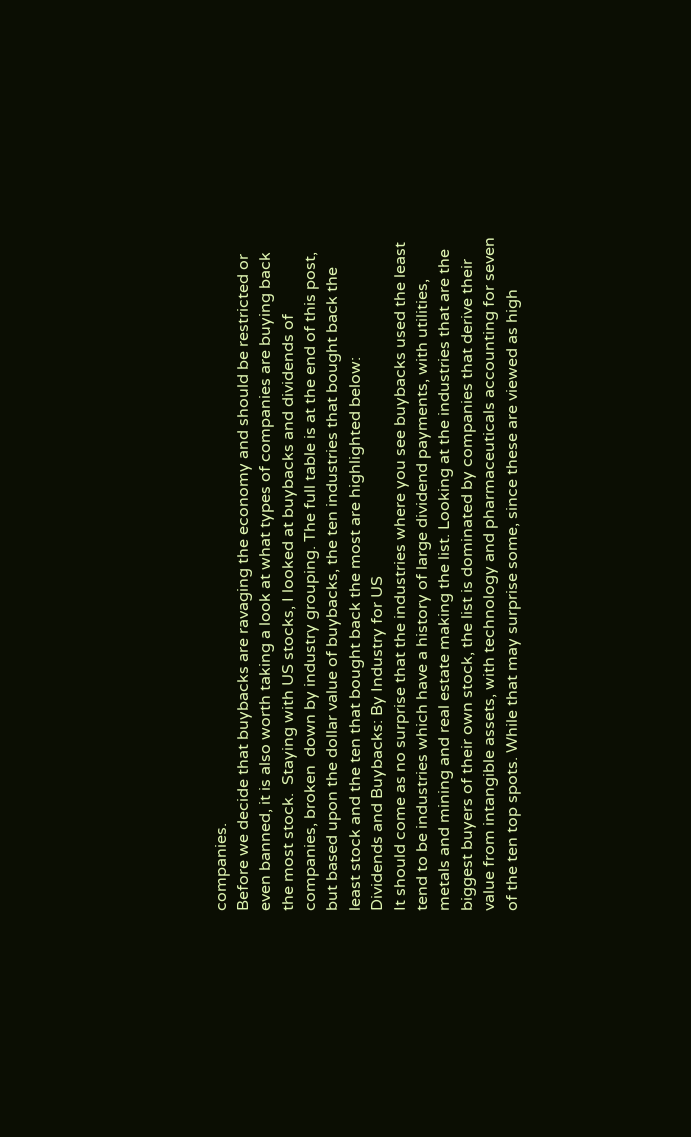companies.
Before we decide that buybacks are ravaging the economy and should be restricted or even banned, it is also worth taking a look at what types of companies are buying back the most stock.  Staying with US stocks, I looked at buybacks and dividends of companies, broken  down by industry grouping. The full table is at the end of this post, but based upon the dollar value of buybacks, the ten industries that bought back the least stock and the ten that bought back the most are highlighted below:
Dividends and Buybacks: By Industry for US
It should come as no surprise that the industries where you see buybacks used the least tend to be industries which have a history of large dividend payments, with utilities, metals and mining and real estate making the list. Looking at the industries that are the biggest buyers of their own stock, the list is dominated by companies that derive their value from intangible assets, with technology and pharmaceuticals accounting for seven of the ten top spots. While that may surprise some, since these are viewed as high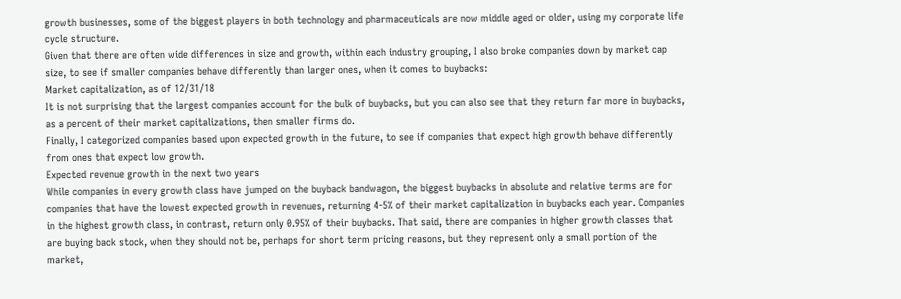growth businesses, some of the biggest players in both technology and pharmaceuticals are now middle aged or older, using my corporate life cycle structure.
Given that there are often wide differences in size and growth, within each industry grouping, I also broke companies down by market cap size, to see if smaller companies behave differently than larger ones, when it comes to buybacks:
Market capitalization, as of 12/31/18
It is not surprising that the largest companies account for the bulk of buybacks, but you can also see that they return far more in buybacks, as a percent of their market capitalizations, then smaller firms do.
Finally, I categorized companies based upon expected growth in the future, to see if companies that expect high growth behave differently from ones that expect low growth.
Expected revenue growth in the next two years
While companies in every growth class have jumped on the buyback bandwagon, the biggest buybacks in absolute and relative terms are for companies that have the lowest expected growth in revenues, returning 4-5% of their market capitalization in buybacks each year. Companies in the highest growth class, in contrast, return only 0.95% of their buybacks. That said, there are companies in higher growth classes that are buying back stock, when they should not be, perhaps for short term pricing reasons, but they represent only a small portion of the market,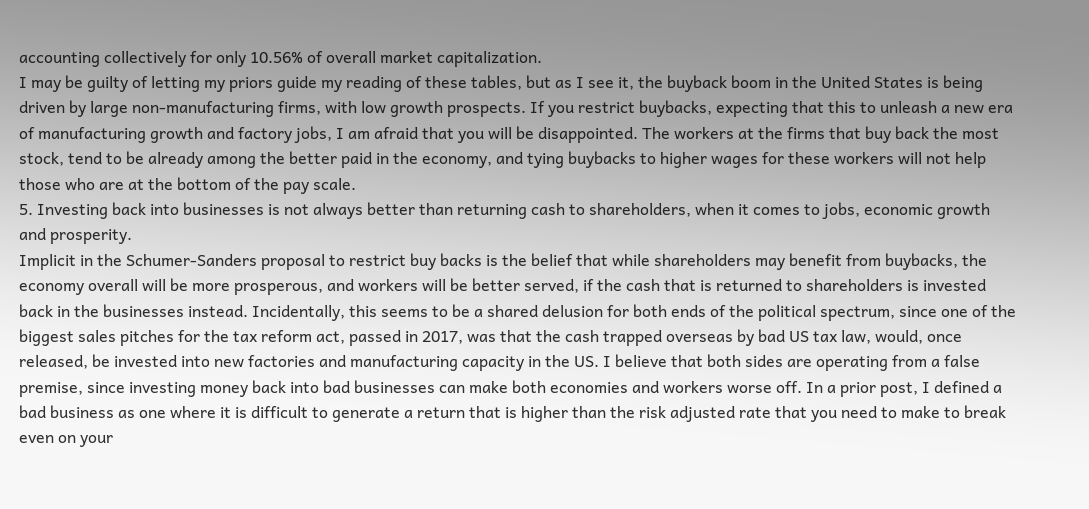accounting collectively for only 10.56% of overall market capitalization.
I may be guilty of letting my priors guide my reading of these tables, but as I see it, the buyback boom in the United States is being driven by large non-manufacturing firms, with low growth prospects. If you restrict buybacks, expecting that this to unleash a new era of manufacturing growth and factory jobs, I am afraid that you will be disappointed. The workers at the firms that buy back the most stock, tend to be already among the better paid in the economy, and tying buybacks to higher wages for these workers will not help those who are at the bottom of the pay scale.
5. Investing back into businesses is not always better than returning cash to shareholders, when it comes to jobs, economic growth and prosperity.
Implicit in the Schumer-Sanders proposal to restrict buy backs is the belief that while shareholders may benefit from buybacks, the economy overall will be more prosperous, and workers will be better served, if the cash that is returned to shareholders is invested back in the businesses instead. Incidentally, this seems to be a shared delusion for both ends of the political spectrum, since one of the biggest sales pitches for the tax reform act, passed in 2017, was that the cash trapped overseas by bad US tax law, would, once released, be invested into new factories and manufacturing capacity in the US. I believe that both sides are operating from a false premise, since investing money back into bad businesses can make both economies and workers worse off. In a prior post, I defined a bad business as one where it is difficult to generate a return that is higher than the risk adjusted rate that you need to make to break even on your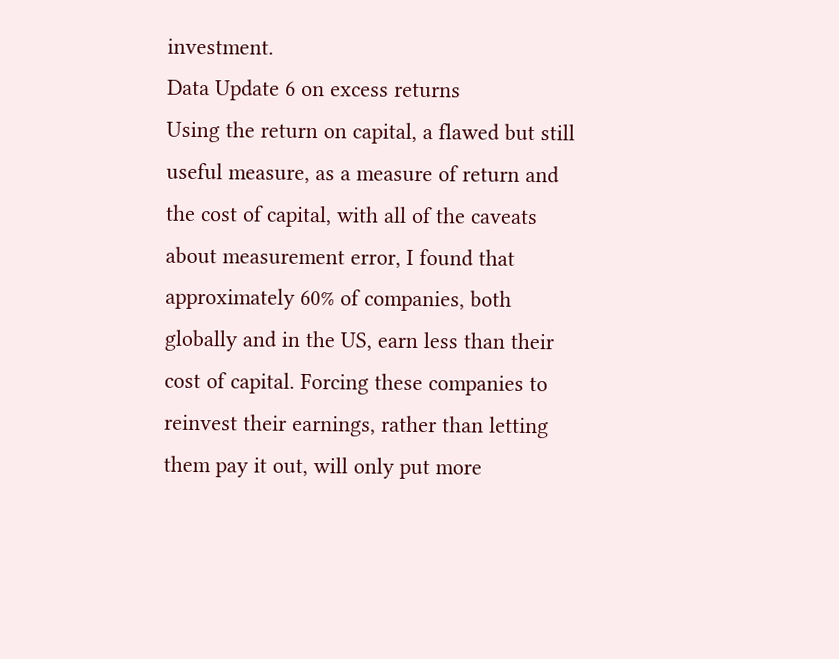investment.
Data Update 6 on excess returns
Using the return on capital, a flawed but still useful measure, as a measure of return and the cost of capital, with all of the caveats about measurement error, I found that approximately 60% of companies, both globally and in the US, earn less than their cost of capital. Forcing these companies to reinvest their earnings, rather than letting them pay it out, will only put more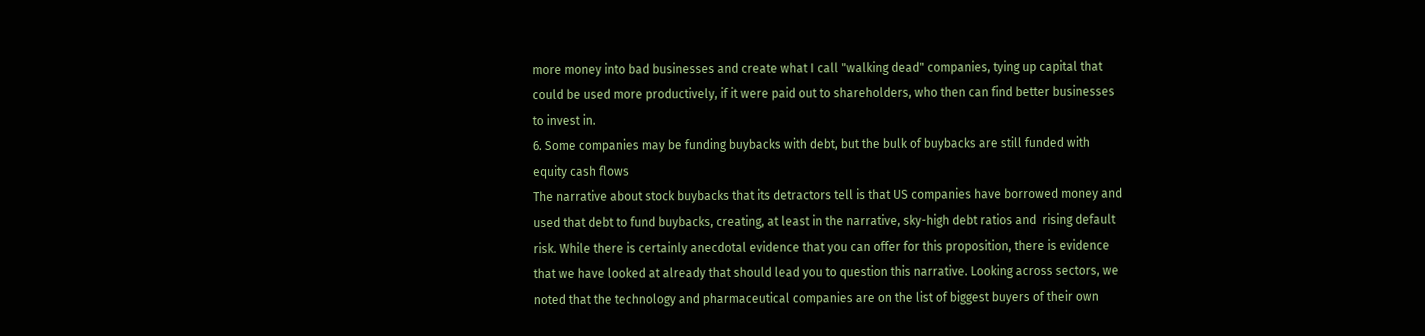more money into bad businesses and create what I call "walking dead" companies, tying up capital that could be used more productively, if it were paid out to shareholders, who then can find better businesses to invest in.
6. Some companies may be funding buybacks with debt, but the bulk of buybacks are still funded with equity cash flows
The narrative about stock buybacks that its detractors tell is that US companies have borrowed money and used that debt to fund buybacks, creating, at least in the narrative, sky-high debt ratios and  rising default risk. While there is certainly anecdotal evidence that you can offer for this proposition, there is evidence that we have looked at already that should lead you to question this narrative. Looking across sectors, we noted that the technology and pharmaceutical companies are on the list of biggest buyers of their own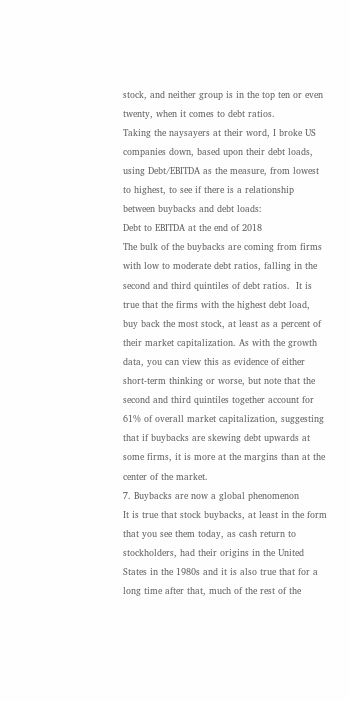stock, and neither group is in the top ten or even twenty, when it comes to debt ratios.
Taking the naysayers at their word, I broke US companies down, based upon their debt loads, using Debt/EBITDA as the measure, from lowest to highest, to see if there is a relationship between buybacks and debt loads:
Debt to EBITDA at the end of 2018
The bulk of the buybacks are coming from firms with low to moderate debt ratios, falling in the second and third quintiles of debt ratios.  It is true that the firms with the highest debt load, buy back the most stock, at least as a percent of their market capitalization. As with the growth data, you can view this as evidence of either short-term thinking or worse, but note that the second and third quintiles together account for 61% of overall market capitalization, suggesting that if buybacks are skewing debt upwards at some firms, it is more at the margins than at the center of the market.
7. Buybacks are now a global phenomenon
It is true that stock buybacks, at least in the form that you see them today, as cash return to stockholders, had their origins in the United States in the 1980s and it is also true that for a long time after that, much of the rest of the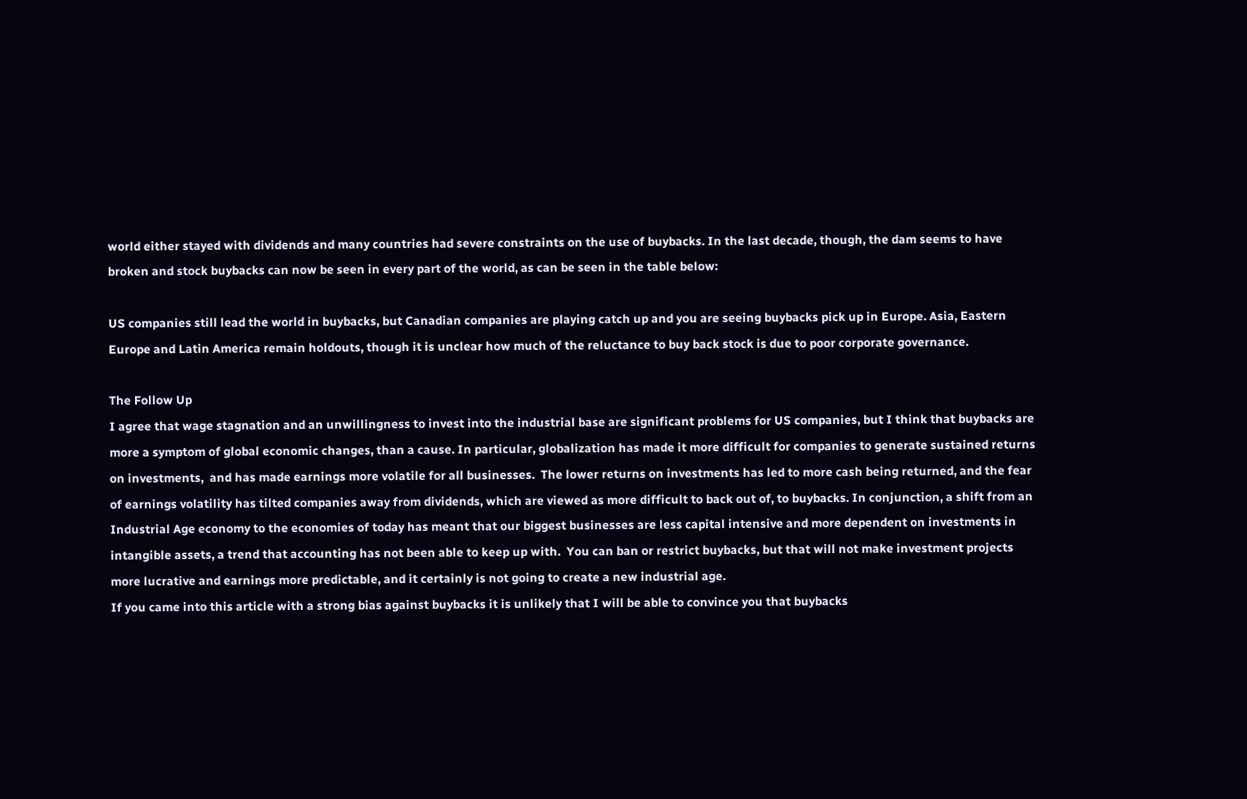world either stayed with dividends and many countries had severe constraints on the use of buybacks. In the last decade, though, the dam seems to have broken and stock buybacks can now be seen in every part of the world, as can be seen in the table below:

US companies still lead the world in buybacks, but Canadian companies are playing catch up and you are seeing buybacks pick up in Europe. Asia, Eastern Europe and Latin America remain holdouts, though it is unclear how much of the reluctance to buy back stock is due to poor corporate governance.

The Follow Up
I agree that wage stagnation and an unwillingness to invest into the industrial base are significant problems for US companies, but I think that buybacks are more a symptom of global economic changes, than a cause. In particular, globalization has made it more difficult for companies to generate sustained returns on investments,  and has made earnings more volatile for all businesses.  The lower returns on investments has led to more cash being returned, and the fear of earnings volatility has tilted companies away from dividends, which are viewed as more difficult to back out of, to buybacks. In conjunction, a shift from an Industrial Age economy to the economies of today has meant that our biggest businesses are less capital intensive and more dependent on investments in intangible assets, a trend that accounting has not been able to keep up with.  You can ban or restrict buybacks, but that will not make investment projects more lucrative and earnings more predictable, and it certainly is not going to create a new industrial age.
If you came into this article with a strong bias against buybacks it is unlikely that I will be able to convince you that buybacks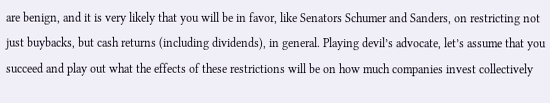are benign, and it is very likely that you will be in favor, like Senators Schumer and Sanders, on restricting not just buybacks, but cash returns (including dividends), in general. Playing devil’s advocate, let’s assume that you succeed and play out what the effects of these restrictions will be on how much companies invest collectively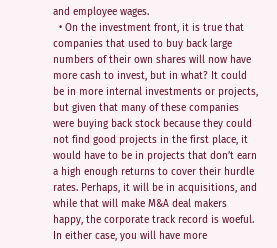and employee wages.
  • On the investment front, it is true that companies that used to buy back large numbers of their own shares will now have more cash to invest, but in what? It could be in more internal investments or projects, but given that many of these companies were buying back stock because they could not find good projects in the first place, it would have to be in projects that don’t earn a high enough returns to cover their hurdle rates. Perhaps, it will be in acquisitions, and while that will make M&A deal makers happy, the corporate track record is woeful. In either case, you will have more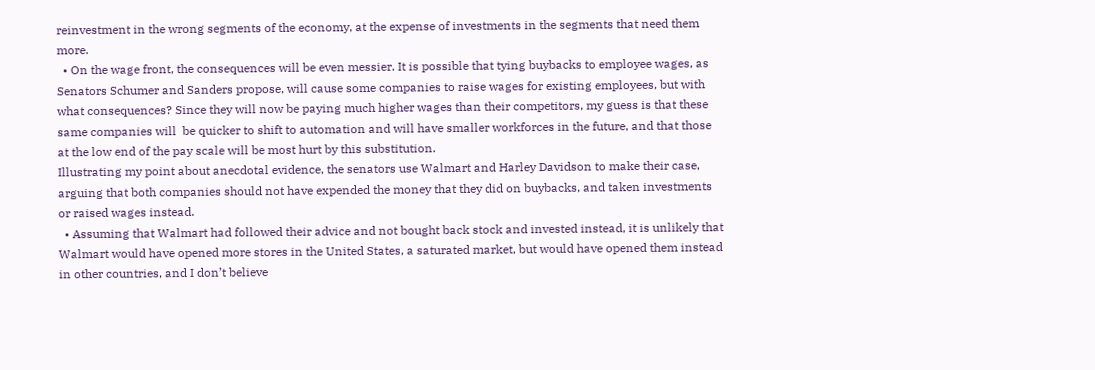reinvestment in the wrong segments of the economy, at the expense of investments in the segments that need them more.
  • On the wage front, the consequences will be even messier. It is possible that tying buybacks to employee wages, as Senators Schumer and Sanders propose, will cause some companies to raise wages for existing employees, but with what consequences? Since they will now be paying much higher wages than their competitors, my guess is that these same companies will  be quicker to shift to automation and will have smaller workforces in the future, and that those at the low end of the pay scale will be most hurt by this substitution.
Illustrating my point about anecdotal evidence, the senators use Walmart and Harley Davidson to make their case, arguing that both companies should not have expended the money that they did on buybacks, and taken investments or raised wages instead.
  • Assuming that Walmart had followed their advice and not bought back stock and invested instead, it is unlikely that Walmart would have opened more stores in the United States, a saturated market, but would have opened them instead in other countries, and I don’t believe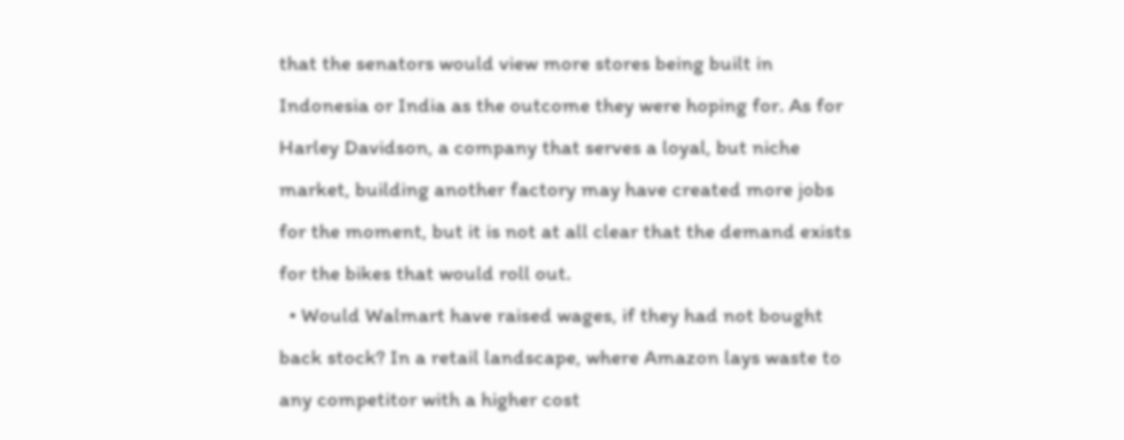that the senators would view more stores being built in Indonesia or India as the outcome they were hoping for. As for Harley Davidson, a company that serves a loyal, but niche market, building another factory may have created more jobs for the moment, but it is not at all clear that the demand exists for the bikes that would roll out.
  • Would Walmart have raised wages, if they had not bought back stock? In a retail landscape, where Amazon lays waste to any competitor with a higher cost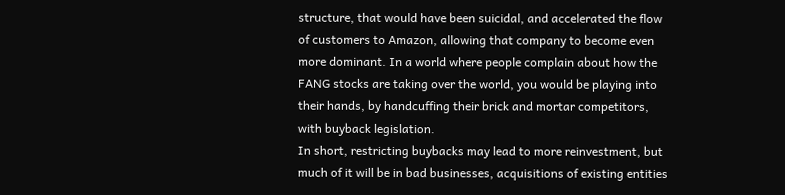structure, that would have been suicidal, and accelerated the flow of customers to Amazon, allowing that company to become even more dominant. In a world where people complain about how the FANG stocks are taking over the world, you would be playing into their hands, by handcuffing their brick and mortar competitors, with buyback legislation.
In short, restricting buybacks may lead to more reinvestment, but much of it will be in bad businesses, acquisitions of existing entities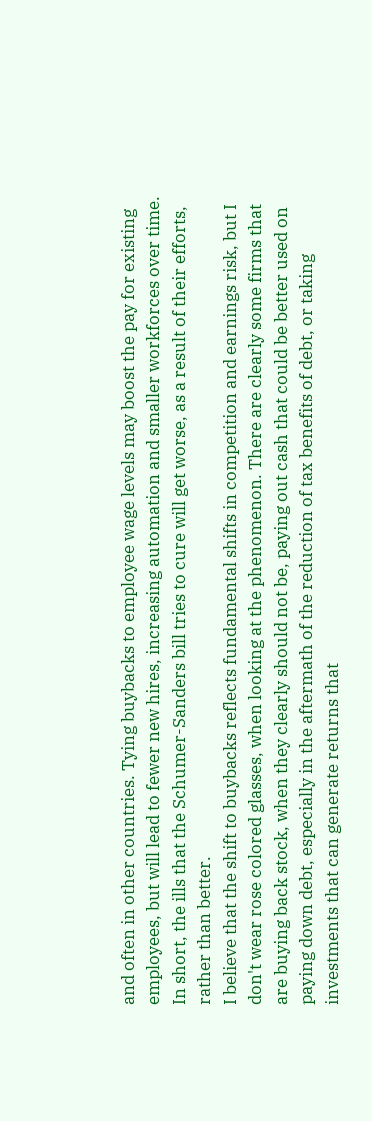and often in other countries. Tying buybacks to employee wage levels may boost the pay for existing employees, but will lead to fewer new hires, increasing automation and smaller workforces over time. In short, the ills that the Schumer-Sanders bill tries to cure will get worse, as a result of their efforts, rather than better.
I believe that the shift to buybacks reflects fundamental shifts in competition and earnings risk, but I don't wear rose colored glasses, when looking at the phenomenon. There are clearly some firms that are buying back stock, when they clearly should not be, paying out cash that could be better used on paying down debt, especially in the aftermath of the reduction of tax benefits of debt, or taking investments that can generate returns that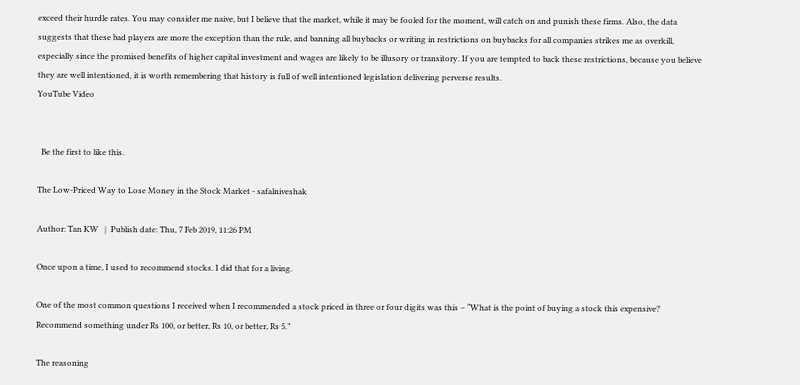exceed their hurdle rates. You may consider me naive, but I believe that the market, while it may be fooled for the moment, will catch on and punish these firms. Also, the data suggests that these bad players are more the exception than the rule, and banning all buybacks or writing in restrictions on buybacks for all companies strikes me as overkill, especially since the promised benefits of higher capital investment and wages are likely to be illusory or transitory. If you are tempted to back these restrictions, because you believe they are well intentioned, it is worth remembering that history is full of well intentioned legislation delivering perverse results.
YouTube Video


  Be the first to like this.

The Low-Priced Way to Lose Money in the Stock Market - safalniveshak

Author: Tan KW   |  Publish date: Thu, 7 Feb 2019, 11:26 PM

Once upon a time, I used to recommend stocks. I did that for a living.

One of the most common questions I received when I recommended a stock priced in three or four digits was this – “What is the point of buying a stock this expensive? Recommend something under Rs 100, or better, Rs 10, or better, Rs 5.”

The reasoning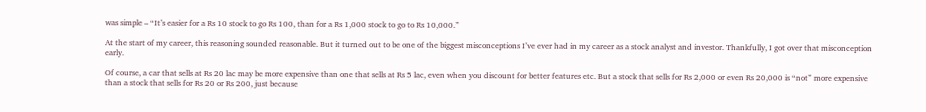was simple – “It’s easier for a Rs 10 stock to go Rs 100, than for a Rs 1,000 stock to go to Rs 10,000.”

At the start of my career, this reasoning sounded reasonable. But it turned out to be one of the biggest misconceptions I’ve ever had in my career as a stock analyst and investor. Thankfully, I got over that misconception early.

Of course, a car that sells at Rs 20 lac may be more expensive than one that sells at Rs 5 lac, even when you discount for better features etc. But a stock that sells for Rs 2,000 or even Rs 20,000 is “not” more expensive than a stock that sells for Rs 20 or Rs 200, just because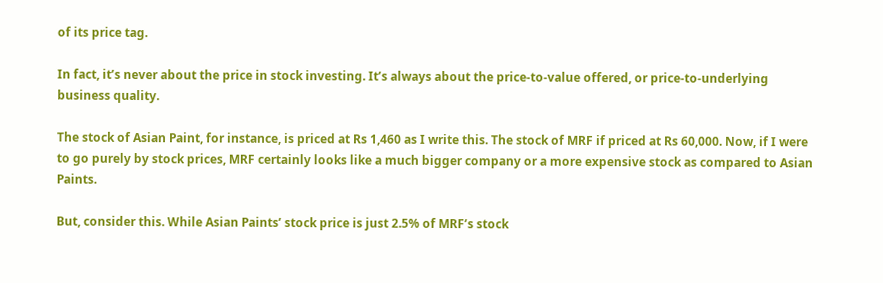of its price tag.

In fact, it’s never about the price in stock investing. It’s always about the price-to-value offered, or price-to-underlying business quality.

The stock of Asian Paint, for instance, is priced at Rs 1,460 as I write this. The stock of MRF if priced at Rs 60,000. Now, if I were to go purely by stock prices, MRF certainly looks like a much bigger company or a more expensive stock as compared to Asian Paints.

But, consider this. While Asian Paints’ stock price is just 2.5% of MRF’s stock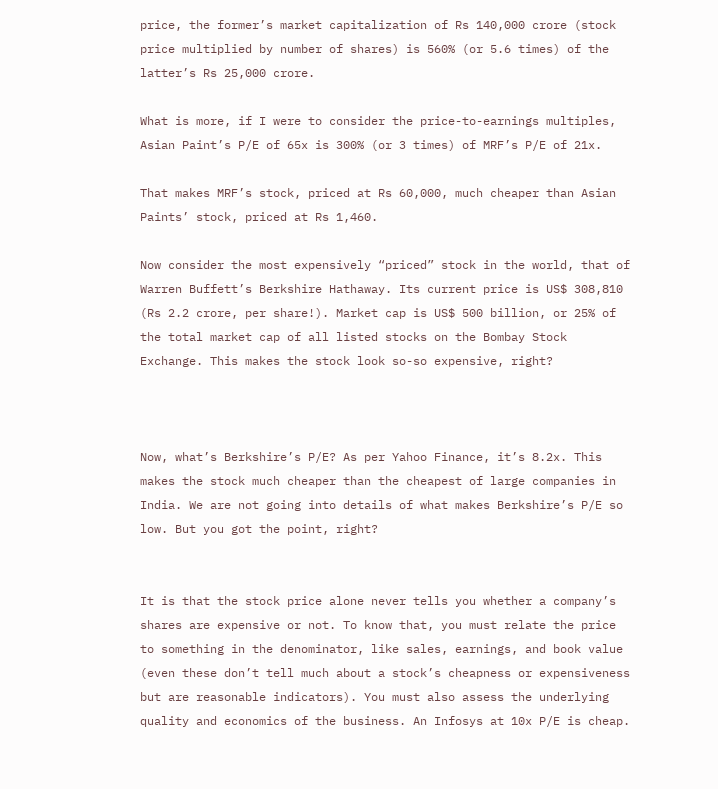price, the former’s market capitalization of Rs 140,000 crore (stock price multiplied by number of shares) is 560% (or 5.6 times) of the latter’s Rs 25,000 crore.

What is more, if I were to consider the price-to-earnings multiples, Asian Paint’s P/E of 65x is 300% (or 3 times) of MRF’s P/E of 21x.

That makes MRF’s stock, priced at Rs 60,000, much cheaper than Asian Paints’ stock, priced at Rs 1,460.

Now consider the most expensively “priced” stock in the world, that of Warren Buffett’s Berkshire Hathaway. Its current price is US$ 308,810 (Rs 2.2 crore, per share!). Market cap is US$ 500 billion, or 25% of the total market cap of all listed stocks on the Bombay Stock Exchange. This makes the stock look so-so expensive, right?



Now, what’s Berkshire’s P/E? As per Yahoo Finance, it’s 8.2x. This makes the stock much cheaper than the cheapest of large companies in India. We are not going into details of what makes Berkshire’s P/E so low. But you got the point, right?


It is that the stock price alone never tells you whether a company’s shares are expensive or not. To know that, you must relate the price to something in the denominator, like sales, earnings, and book value (even these don’t tell much about a stock’s cheapness or expensiveness but are reasonable indicators). You must also assess the underlying quality and economics of the business. An Infosys at 10x P/E is cheap.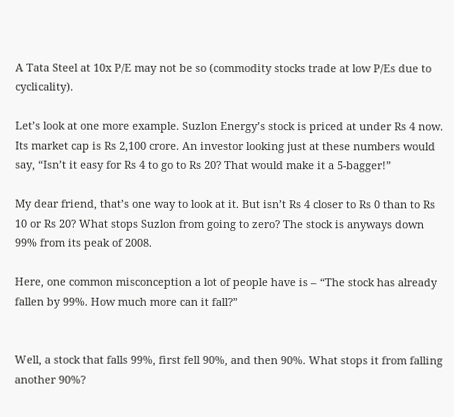A Tata Steel at 10x P/E may not be so (commodity stocks trade at low P/Es due to cyclicality).

Let’s look at one more example. Suzlon Energy’s stock is priced at under Rs 4 now. Its market cap is Rs 2,100 crore. An investor looking just at these numbers would say, “Isn’t it easy for Rs 4 to go to Rs 20? That would make it a 5-bagger!”

My dear friend, that’s one way to look at it. But isn’t Rs 4 closer to Rs 0 than to Rs 10 or Rs 20? What stops Suzlon from going to zero? The stock is anyways down 99% from its peak of 2008.

Here, one common misconception a lot of people have is – “The stock has already fallen by 99%. How much more can it fall?”


Well, a stock that falls 99%, first fell 90%, and then 90%. What stops it from falling another 90%?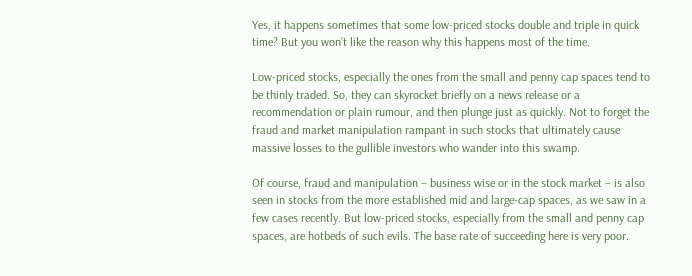Yes, it happens sometimes that some low-priced stocks double and triple in quick time? But you won’t like the reason why this happens most of the time.

Low-priced stocks, especially the ones from the small and penny cap spaces tend to be thinly traded. So, they can skyrocket briefly on a news release or a recommendation or plain rumour, and then plunge just as quickly. Not to forget the fraud and market manipulation rampant in such stocks that ultimately cause massive losses to the gullible investors who wander into this swamp.

Of course, fraud and manipulation – business wise or in the stock market – is also seen in stocks from the more established mid and large-cap spaces, as we saw in a few cases recently. But low-priced stocks, especially from the small and penny cap spaces, are hotbeds of such evils. The base rate of succeeding here is very poor.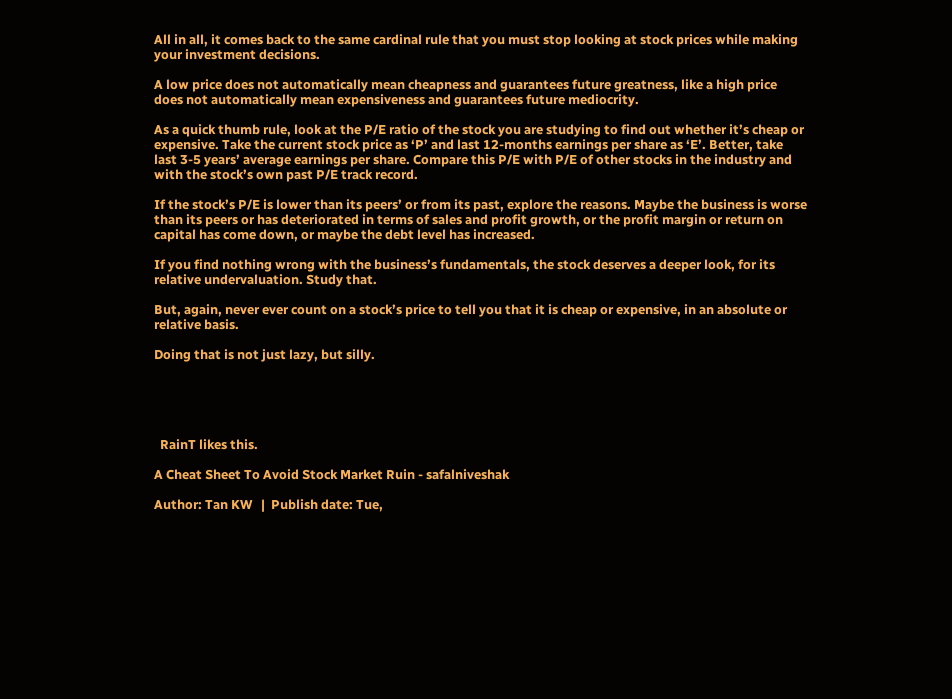All in all, it comes back to the same cardinal rule that you must stop looking at stock prices while making your investment decisions.

A low price does not automatically mean cheapness and guarantees future greatness, like a high price does not automatically mean expensiveness and guarantees future mediocrity.

As a quick thumb rule, look at the P/E ratio of the stock you are studying to find out whether it’s cheap or expensive. Take the current stock price as ‘P’ and last 12-months earnings per share as ‘E’. Better, take last 3-5 years’ average earnings per share. Compare this P/E with P/E of other stocks in the industry and with the stock’s own past P/E track record.

If the stock’s P/E is lower than its peers’ or from its past, explore the reasons. Maybe the business is worse than its peers or has deteriorated in terms of sales and profit growth, or the profit margin or return on capital has come down, or maybe the debt level has increased.

If you find nothing wrong with the business’s fundamentals, the stock deserves a deeper look, for its relative undervaluation. Study that.

But, again, never ever count on a stock’s price to tell you that it is cheap or expensive, in an absolute or relative basis.

Doing that is not just lazy, but silly.





  RainT likes this.

A Cheat Sheet To Avoid Stock Market Ruin - safalniveshak

Author: Tan KW   |  Publish date: Tue,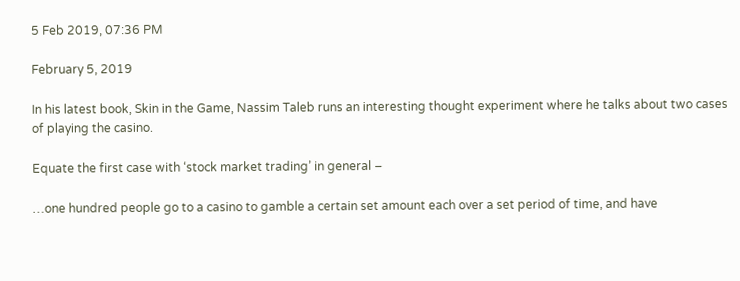5 Feb 2019, 07:36 PM

February 5, 2019

In his latest book, Skin in the Game, Nassim Taleb runs an interesting thought experiment where he talks about two cases of playing the casino.

Equate the first case with ‘stock market trading’ in general –

…one hundred people go to a casino to gamble a certain set amount each over a set period of time, and have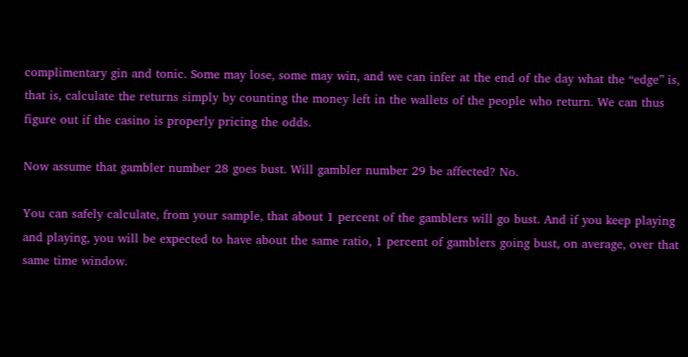complimentary gin and tonic. Some may lose, some may win, and we can infer at the end of the day what the “edge” is, that is, calculate the returns simply by counting the money left in the wallets of the people who return. We can thus figure out if the casino is properly pricing the odds.

Now assume that gambler number 28 goes bust. Will gambler number 29 be affected? No.

You can safely calculate, from your sample, that about 1 percent of the gamblers will go bust. And if you keep playing and playing, you will be expected to have about the same ratio, 1 percent of gamblers going bust, on average, over that same time window.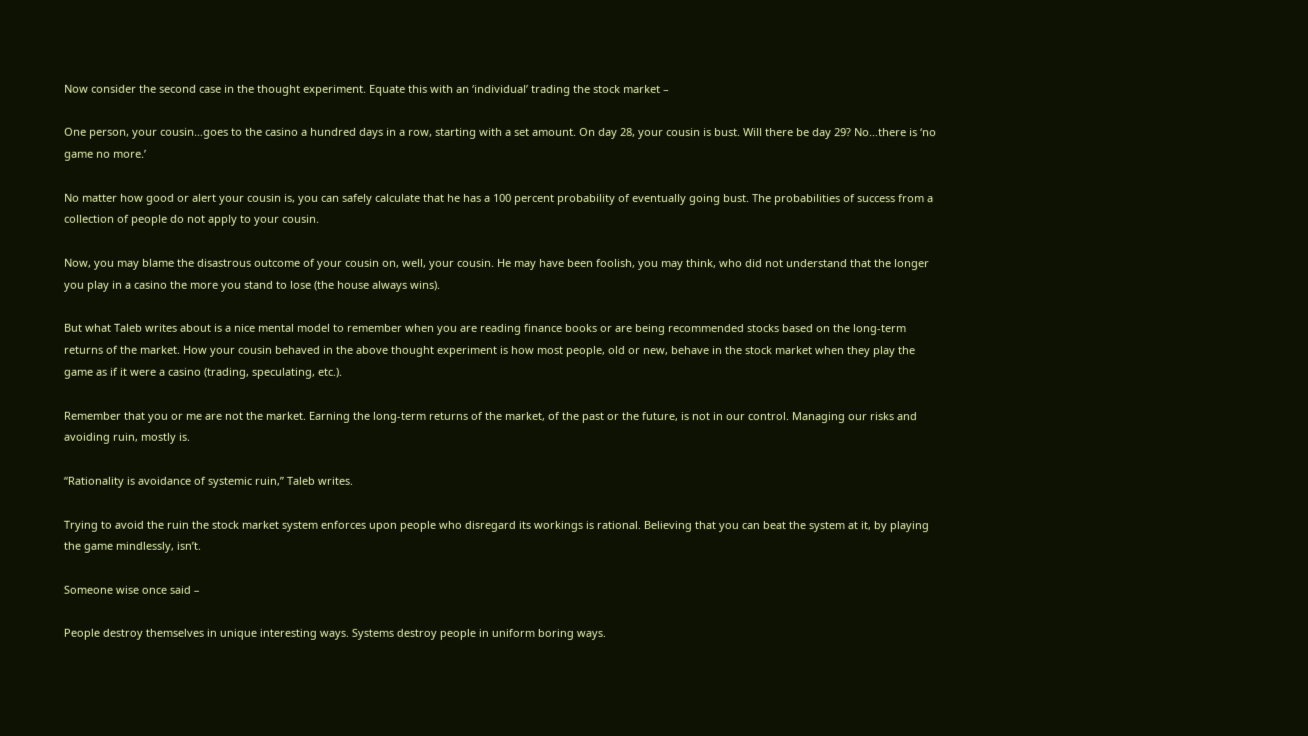Now consider the second case in the thought experiment. Equate this with an ‘individual’ trading the stock market –

One person, your cousin…goes to the casino a hundred days in a row, starting with a set amount. On day 28, your cousin is bust. Will there be day 29? No…there is ‘no game no more.’

No matter how good or alert your cousin is, you can safely calculate that he has a 100 percent probability of eventually going bust. The probabilities of success from a collection of people do not apply to your cousin.

Now, you may blame the disastrous outcome of your cousin on, well, your cousin. He may have been foolish, you may think, who did not understand that the longer you play in a casino the more you stand to lose (the house always wins).

But what Taleb writes about is a nice mental model to remember when you are reading finance books or are being recommended stocks based on the long-term returns of the market. How your cousin behaved in the above thought experiment is how most people, old or new, behave in the stock market when they play the game as if it were a casino (trading, speculating, etc.).

Remember that you or me are not the market. Earning the long-term returns of the market, of the past or the future, is not in our control. Managing our risks and avoiding ruin, mostly is.

“Rationality is avoidance of systemic ruin,” Taleb writes.

Trying to avoid the ruin the stock market system enforces upon people who disregard its workings is rational. Believing that you can beat the system at it, by playing the game mindlessly, isn’t.

Someone wise once said –

People destroy themselves in unique interesting ways. Systems destroy people in uniform boring ways.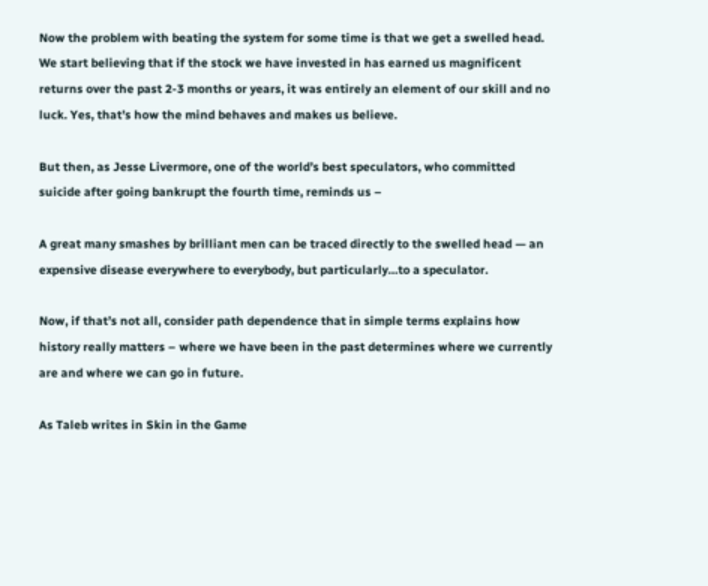Now the problem with beating the system for some time is that we get a swelled head. We start believing that if the stock we have invested in has earned us magnificent returns over the past 2-3 months or years, it was entirely an element of our skill and no luck. Yes, that’s how the mind behaves and makes us believe.

But then, as Jesse Livermore, one of the world’s best speculators, who committed suicide after going bankrupt the fourth time, reminds us –

A great many smashes by brilliant men can be traced directly to the swelled head — an expensive disease everywhere to everybody, but particularly…to a speculator.

Now, if that’s not all, consider path dependence that in simple terms explains how history really matters – where we have been in the past determines where we currently are and where we can go in future.

As Taleb writes in Skin in the Game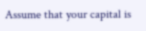Assume that your capital is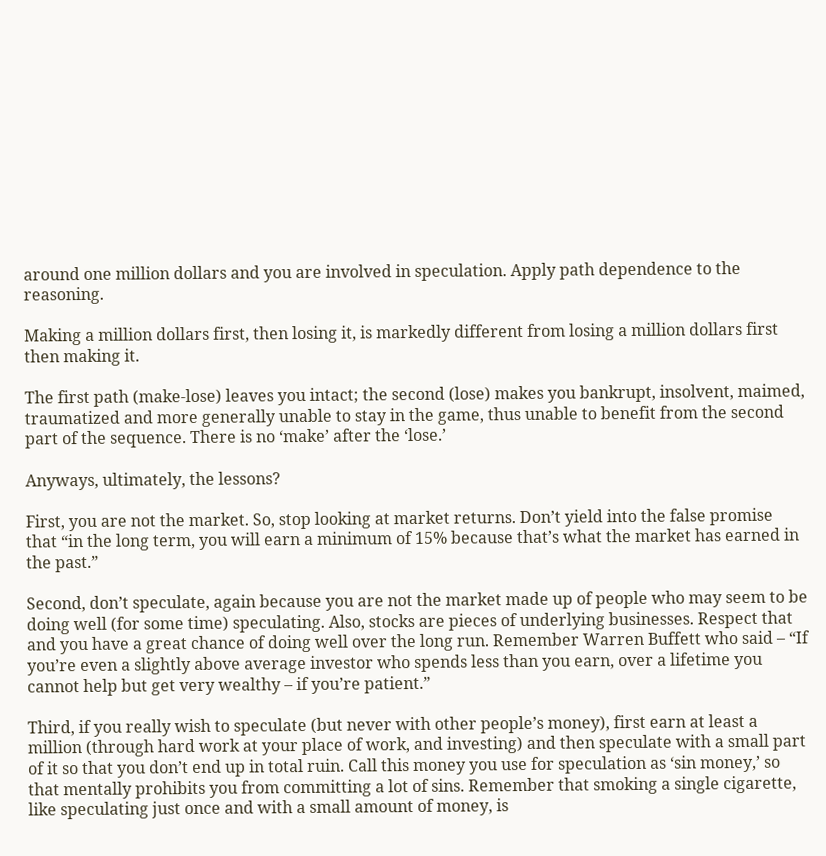around one million dollars and you are involved in speculation. Apply path dependence to the reasoning.

Making a million dollars first, then losing it, is markedly different from losing a million dollars first then making it.

The first path (make-lose) leaves you intact; the second (lose) makes you bankrupt, insolvent, maimed, traumatized and more generally unable to stay in the game, thus unable to benefit from the second part of the sequence. There is no ‘make’ after the ‘lose.’

Anyways, ultimately, the lessons?

First, you are not the market. So, stop looking at market returns. Don’t yield into the false promise that “in the long term, you will earn a minimum of 15% because that’s what the market has earned in the past.”

Second, don’t speculate, again because you are not the market made up of people who may seem to be doing well (for some time) speculating. Also, stocks are pieces of underlying businesses. Respect that and you have a great chance of doing well over the long run. Remember Warren Buffett who said – “If you’re even a slightly above average investor who spends less than you earn, over a lifetime you cannot help but get very wealthy – if you’re patient.”

Third, if you really wish to speculate (but never with other people’s money), first earn at least a million (through hard work at your place of work, and investing) and then speculate with a small part of it so that you don’t end up in total ruin. Call this money you use for speculation as ‘sin money,’ so that mentally prohibits you from committing a lot of sins. Remember that smoking a single cigarette, like speculating just once and with a small amount of money, is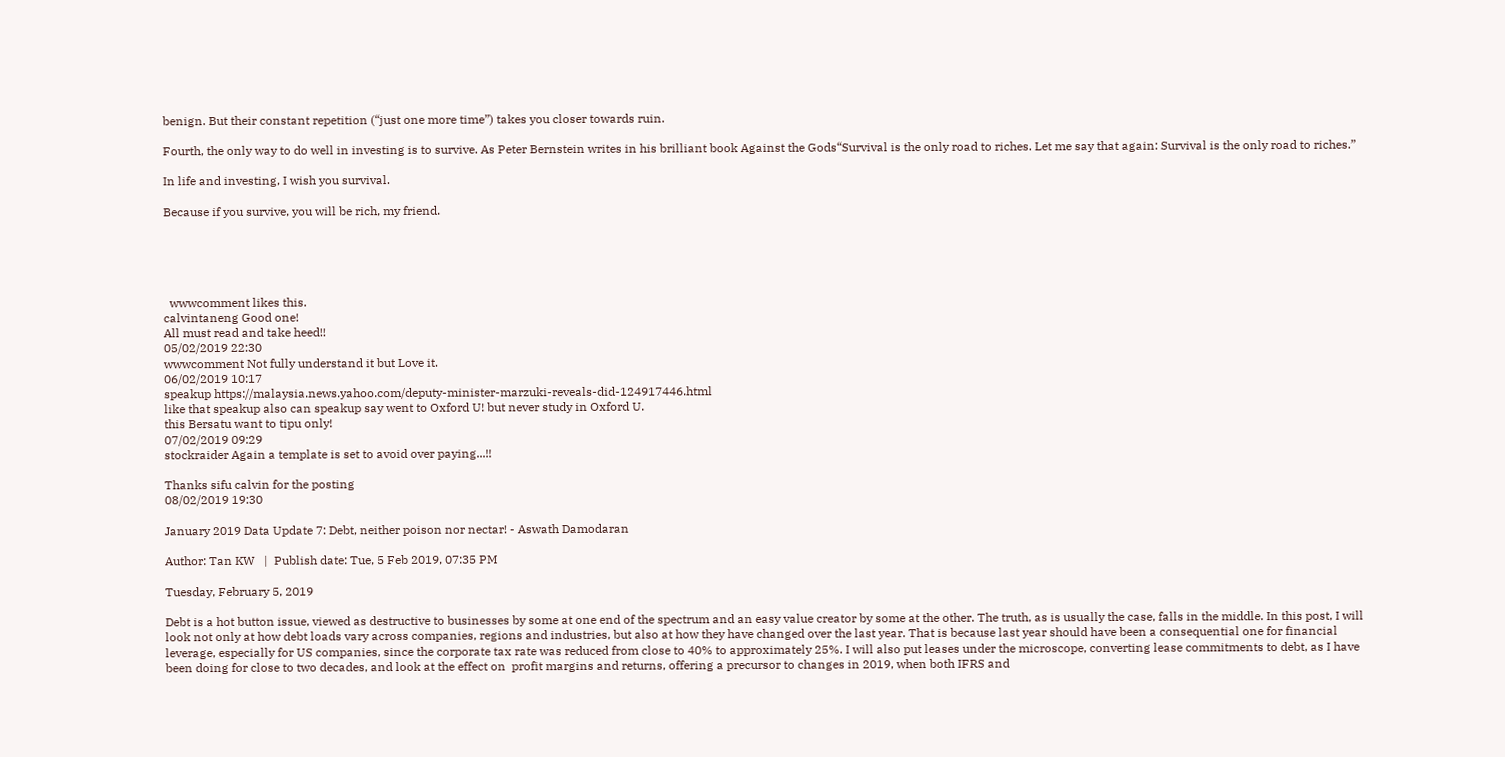benign. But their constant repetition (“just one more time”) takes you closer towards ruin.

Fourth, the only way to do well in investing is to survive. As Peter Bernstein writes in his brilliant book Against the Gods“Survival is the only road to riches. Let me say that again: Survival is the only road to riches.”

In life and investing, I wish you survival.

Because if you survive, you will be rich, my friend.





  wwwcomment likes this.
calvintaneng Good one!
All must read and take heed!!
05/02/2019 22:30
wwwcomment Not fully understand it but Love it.
06/02/2019 10:17
speakup https://malaysia.news.yahoo.com/deputy-minister-marzuki-reveals-did-124917446.html
like that speakup also can speakup say went to Oxford U! but never study in Oxford U.
this Bersatu want to tipu only!
07/02/2019 09:29
stockraider Again a template is set to avoid over paying...!!

Thanks sifu calvin for the posting
08/02/2019 19:30

January 2019 Data Update 7: Debt, neither poison nor nectar! - Aswath Damodaran

Author: Tan KW   |  Publish date: Tue, 5 Feb 2019, 07:35 PM

Tuesday, February 5, 2019

Debt is a hot button issue, viewed as destructive to businesses by some at one end of the spectrum and an easy value creator by some at the other. The truth, as is usually the case, falls in the middle. In this post, I will look not only at how debt loads vary across companies, regions and industries, but also at how they have changed over the last year. That is because last year should have been a consequential one for financial leverage, especially for US companies, since the corporate tax rate was reduced from close to 40% to approximately 25%. I will also put leases under the microscope, converting lease commitments to debt, as I have been doing for close to two decades, and look at the effect on  profit margins and returns, offering a precursor to changes in 2019, when both IFRS and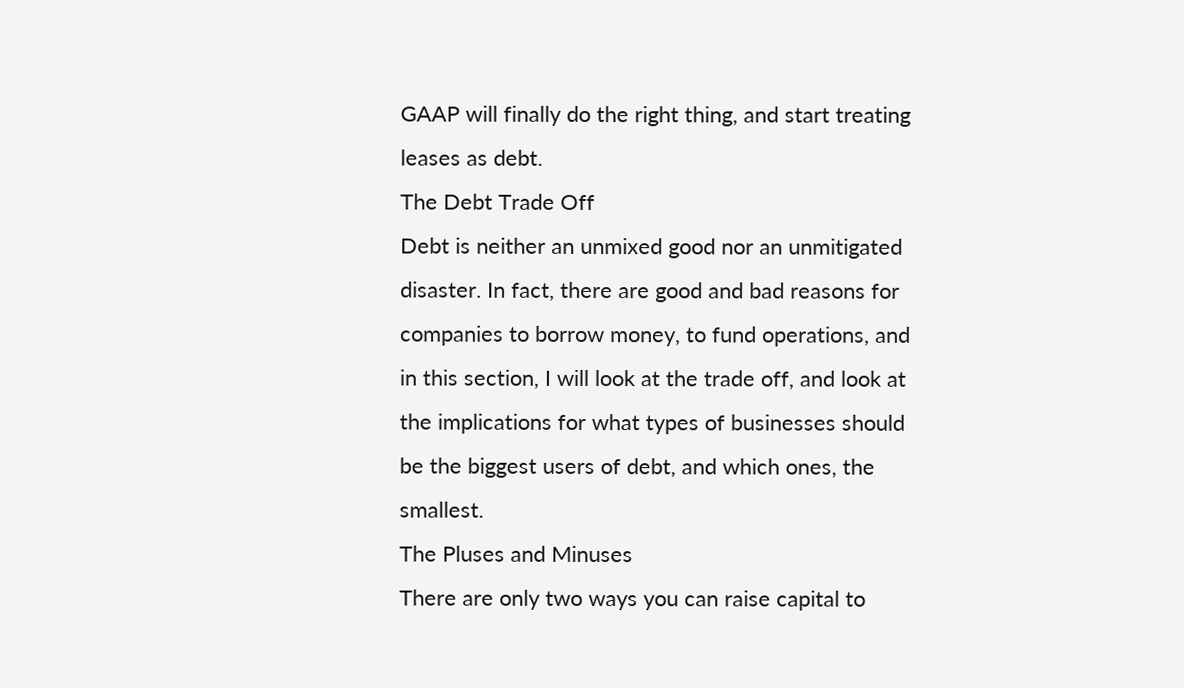GAAP will finally do the right thing, and start treating leases as debt.
The Debt Trade Off
Debt is neither an unmixed good nor an unmitigated disaster. In fact, there are good and bad reasons for companies to borrow money, to fund operations, and in this section, I will look at the trade off, and look at the implications for what types of businesses should be the biggest users of debt, and which ones, the smallest.
The Pluses and Minuses
There are only two ways you can raise capital to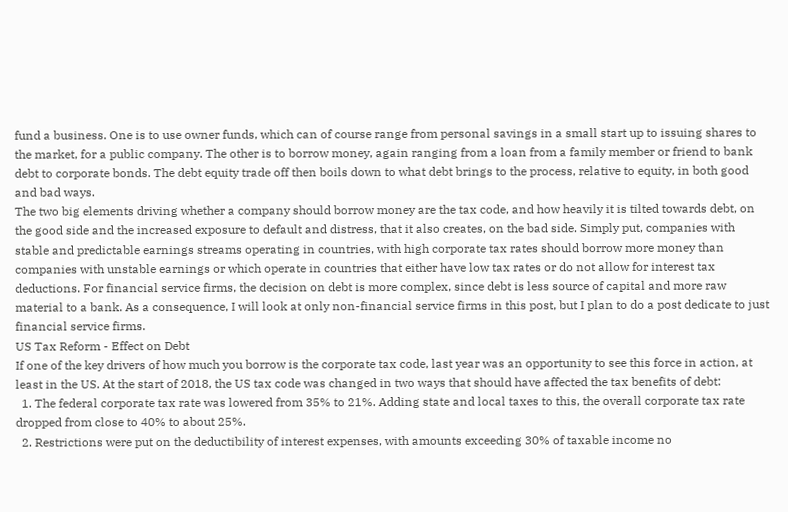fund a business. One is to use owner funds, which can of course range from personal savings in a small start up to issuing shares to the market, for a public company. The other is to borrow money, again ranging from a loan from a family member or friend to bank debt to corporate bonds. The debt equity trade off then boils down to what debt brings to the process, relative to equity, in both good and bad ways.
The two big elements driving whether a company should borrow money are the tax code, and how heavily it is tilted towards debt, on the good side and the increased exposure to default and distress, that it also creates, on the bad side. Simply put, companies with stable and predictable earnings streams operating in countries, with high corporate tax rates should borrow more money than companies with unstable earnings or which operate in countries that either have low tax rates or do not allow for interest tax deductions. For financial service firms, the decision on debt is more complex, since debt is less source of capital and more raw material to a bank. As a consequence, I will look at only non-financial service firms in this post, but I plan to do a post dedicate to just financial service firms.
US Tax Reform - Effect on Debt
If one of the key drivers of how much you borrow is the corporate tax code, last year was an opportunity to see this force in action, at least in the US. At the start of 2018, the US tax code was changed in two ways that should have affected the tax benefits of debt:
  1. The federal corporate tax rate was lowered from 35% to 21%. Adding state and local taxes to this, the overall corporate tax rate dropped from close to 40% to about 25%.
  2. Restrictions were put on the deductibility of interest expenses, with amounts exceeding 30% of taxable income no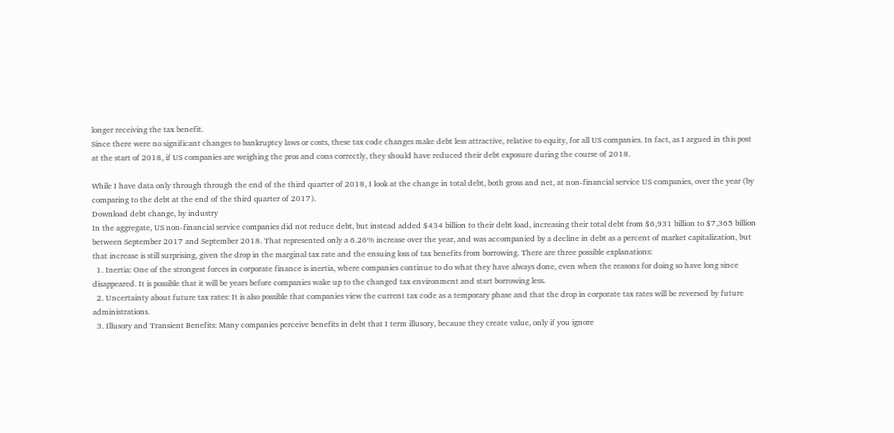longer receiving the tax benefit.
Since there were no significant changes to bankruptcy laws or costs, these tax code changes make debt less attractive, relative to equity, for all US companies. In fact, as I argued in this post at the start of 2018, if US companies are weighing the pros and cons correctly, they should have reduced their debt exposure during the course of 2018.

While I have data only through through the end of the third quarter of 2018, I look at the change in total debt, both gross and net, at non-financial service US companies, over the year (by comparing to the debt at the end of the third quarter of 2017).
Download debt change, by industry
In the aggregate, US non-financial service companies did not reduce debt, but instead added $434 billion to their debt load, increasing their total debt from $6,931 billion to $7,365 billion between September 2017 and September 2018. That represented only a 6.26% increase over the year, and was accompanied by a decline in debt as a percent of market capitalization, but that increase is still surprising, given the drop in the marginal tax rate and the ensuing loss of tax benefits from borrowing. There are three possible explanations:
  1. Inertia: One of the strongest forces in corporate finance is inertia, where companies continue to do what they have always done, even when the reasons for doing so have long since disappeared. It is possible that it will be years before companies wake up to the changed tax environment and start borrowing less.
  2. Uncertainty about future tax rates: It is also possible that companies view the current tax code as a temporary phase and that the drop in corporate tax rates will be reversed by future administrations.
  3. Illusory and Transient Benefits: Many companies perceive benefits in debt that I term illusory, because they create value, only if you ignore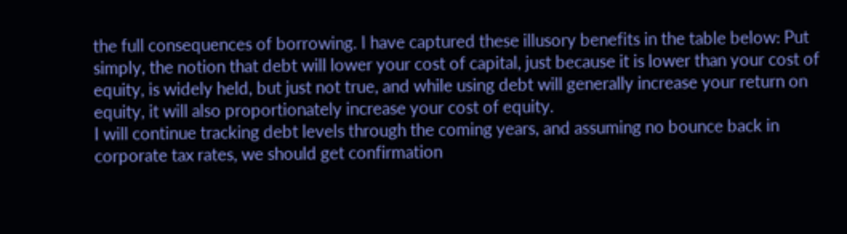the full consequences of borrowing. I have captured these illusory benefits in the table below: Put simply, the notion that debt will lower your cost of capital, just because it is lower than your cost of equity, is widely held, but just not true, and while using debt will generally increase your return on equity, it will also proportionately increase your cost of equity.
I will continue tracking debt levels through the coming years, and assuming no bounce back in corporate tax rates, we should get confirmation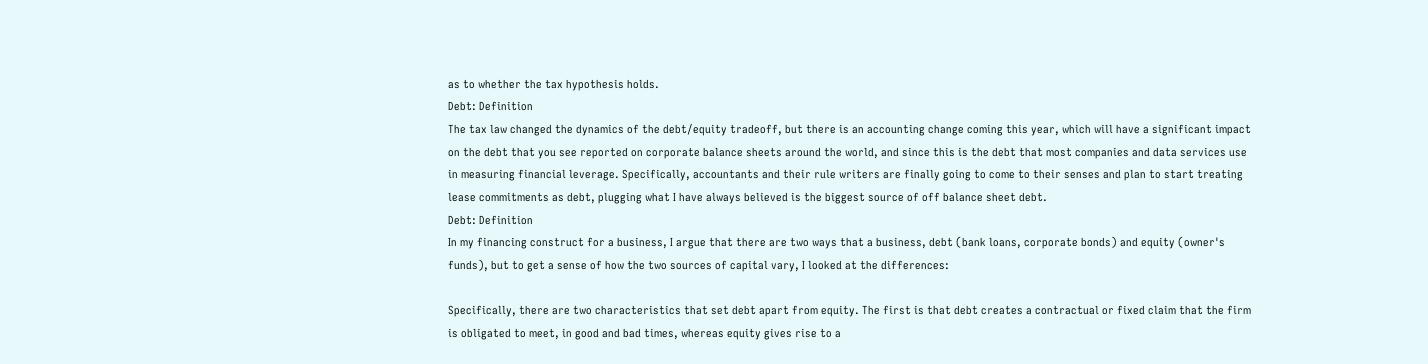as to whether the tax hypothesis holds.
Debt: Definition
The tax law changed the dynamics of the debt/equity tradeoff, but there is an accounting change coming this year, which will have a significant impact on the debt that you see reported on corporate balance sheets around the world, and since this is the debt that most companies and data services use in measuring financial leverage. Specifically, accountants and their rule writers are finally going to come to their senses and plan to start treating lease commitments as debt, plugging what I have always believed is the biggest source of off balance sheet debt.
Debt: Definition
In my financing construct for a business, I argue that there are two ways that a business, debt (bank loans, corporate bonds) and equity (owner's funds), but to get a sense of how the two sources of capital vary, I looked at the differences:

Specifically, there are two characteristics that set debt apart from equity. The first is that debt creates a contractual or fixed claim that the firm is obligated to meet, in good and bad times, whereas equity gives rise to a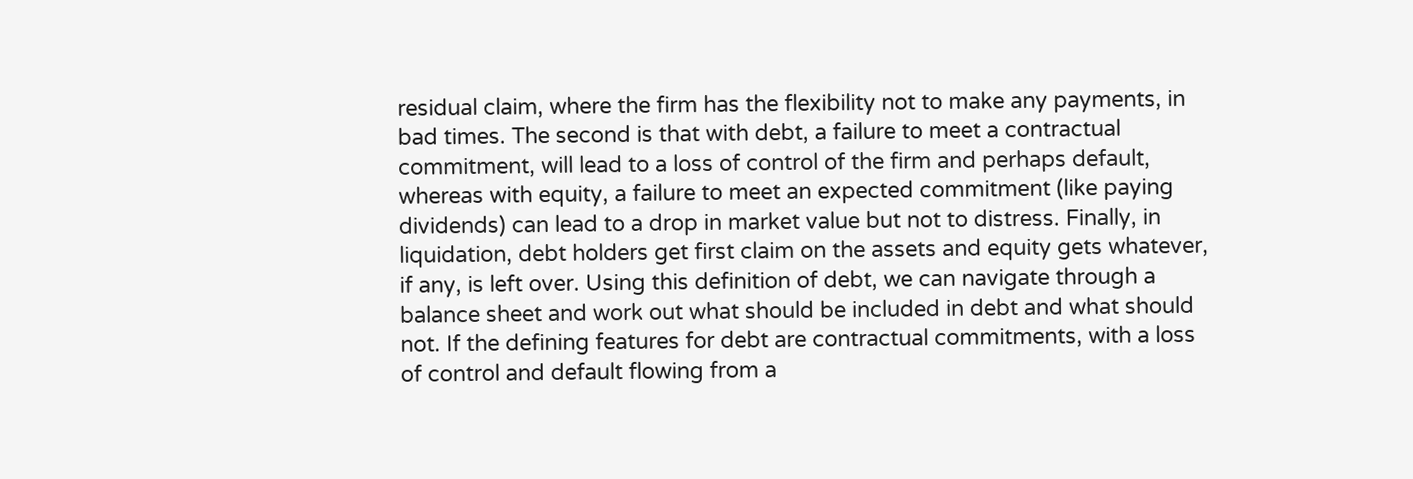residual claim, where the firm has the flexibility not to make any payments, in bad times. The second is that with debt, a failure to meet a contractual commitment, will lead to a loss of control of the firm and perhaps default, whereas with equity, a failure to meet an expected commitment (like paying dividends) can lead to a drop in market value but not to distress. Finally, in liquidation, debt holders get first claim on the assets and equity gets whatever, if any, is left over. Using this definition of debt, we can navigate through a balance sheet and work out what should be included in debt and what should not. If the defining features for debt are contractual commitments, with a loss of control and default flowing from a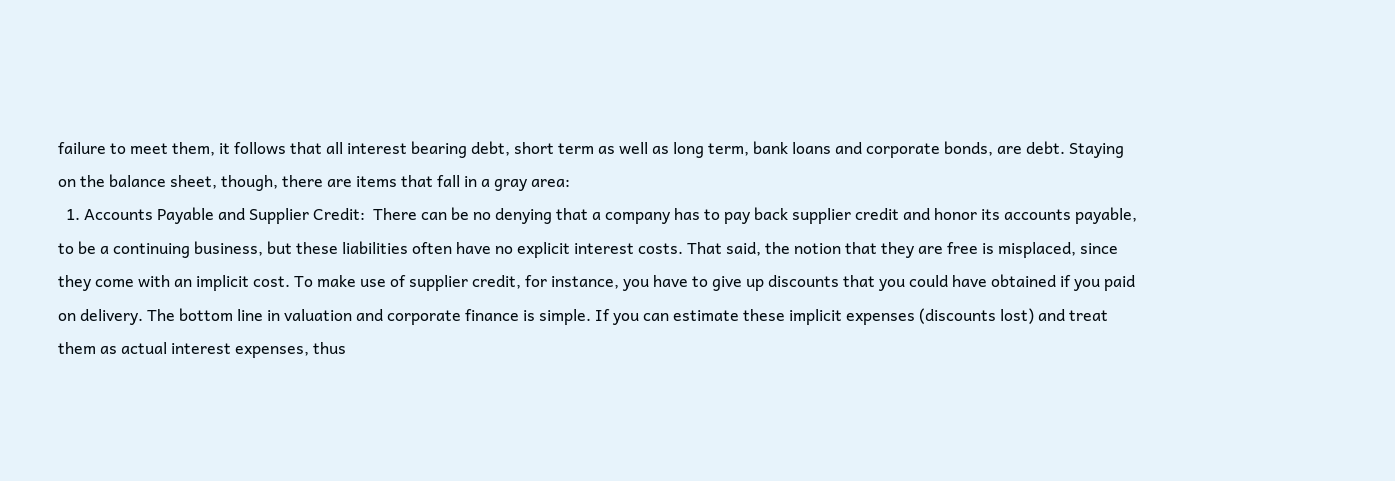failure to meet them, it follows that all interest bearing debt, short term as well as long term, bank loans and corporate bonds, are debt. Staying on the balance sheet, though, there are items that fall in a gray area:
  1. Accounts Payable and Supplier Credit:  There can be no denying that a company has to pay back supplier credit and honor its accounts payable, to be a continuing business, but these liabilities often have no explicit interest costs. That said, the notion that they are free is misplaced, since they come with an implicit cost. To make use of supplier credit, for instance, you have to give up discounts that you could have obtained if you paid on delivery. The bottom line in valuation and corporate finance is simple. If you can estimate these implicit expenses (discounts lost) and treat them as actual interest expenses, thus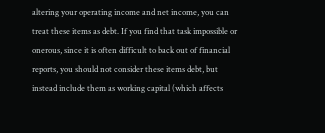altering your operating income and net income, you can treat these items as debt. If you find that task impossible or onerous, since it is often difficult to back out of financial reports, you should not consider these items debt, but instead include them as working capital (which affects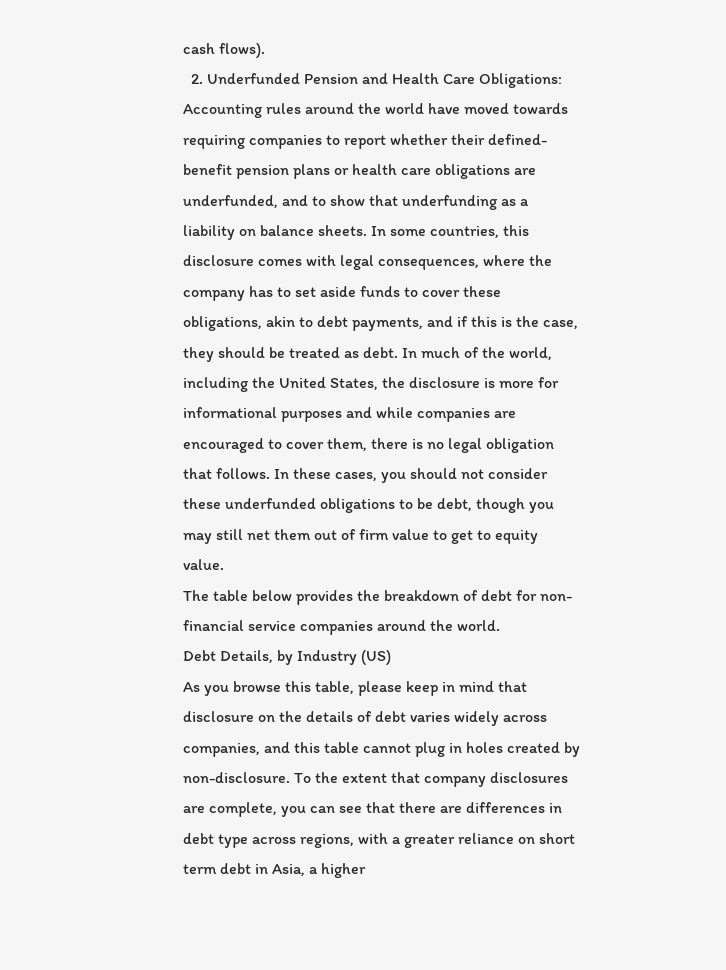cash flows).
  2. Underfunded Pension and Health Care Obligations: Accounting rules around the world have moved towards requiring companies to report whether their defined-benefit pension plans or health care obligations are underfunded, and to show that underfunding as a liability on balance sheets. In some countries, this disclosure comes with legal consequences, where the company has to set aside funds to cover these obligations, akin to debt payments, and if this is the case, they should be treated as debt. In much of the world, including the United States, the disclosure is more for informational purposes and while companies are encouraged to cover them, there is no legal obligation that follows. In these cases, you should not consider these underfunded obligations to be debt, though you may still net them out of firm value to get to equity value.
The table below provides the breakdown of debt for non-financial service companies around the world.
Debt Details, by Industry (US)
As you browse this table, please keep in mind that disclosure on the details of debt varies widely across companies, and this table cannot plug in holes created by non-disclosure. To the extent that company disclosures are complete, you can see that there are differences in debt type across regions, with a greater reliance on short term debt in Asia, a higher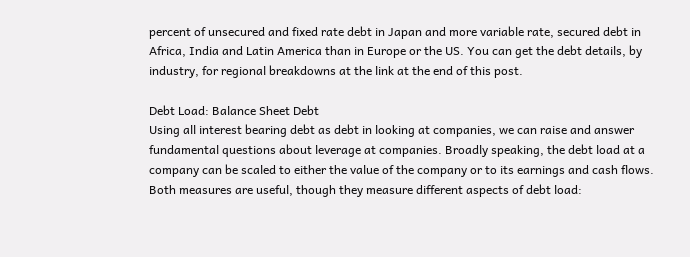percent of unsecured and fixed rate debt in Japan and more variable rate, secured debt in Africa, India and Latin America than in Europe or the US. You can get the debt details, by industry, for regional breakdowns at the link at the end of this post.

Debt Load: Balance Sheet Debt
Using all interest bearing debt as debt in looking at companies, we can raise and answer fundamental questions about leverage at companies. Broadly speaking, the debt load at a company can be scaled to either the value of the company or to its earnings and cash flows. Both measures are useful, though they measure different aspects of debt load: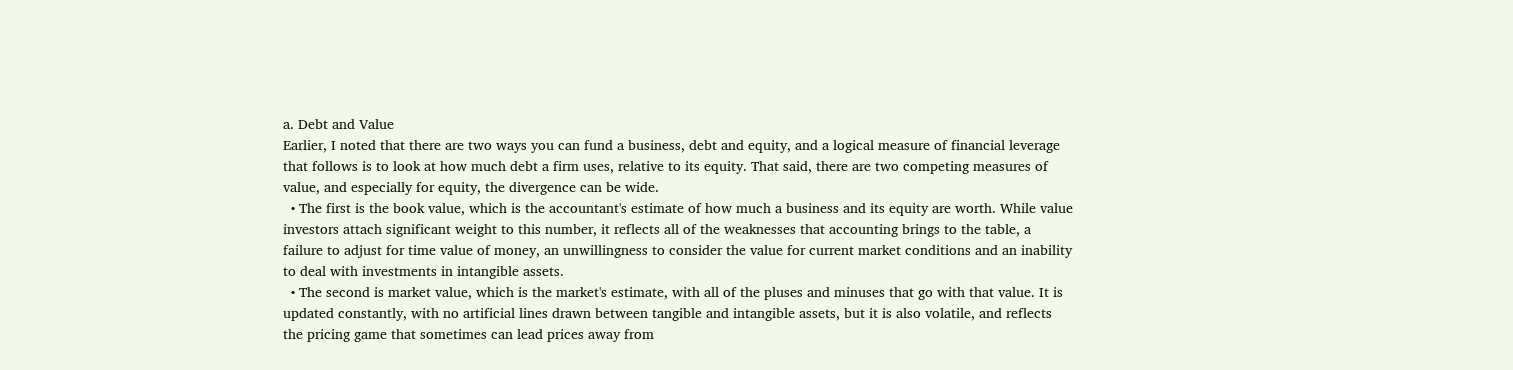a. Debt and Value
Earlier, I noted that there are two ways you can fund a business, debt and equity, and a logical measure of financial leverage that follows is to look at how much debt a firm uses, relative to its equity. That said, there are two competing measures of value, and especially for equity, the divergence can be wide.
  • The first is the book value, which is the accountant's estimate of how much a business and its equity are worth. While value investors attach significant weight to this number, it reflects all of the weaknesses that accounting brings to the table, a failure to adjust for time value of money, an unwillingness to consider the value for current market conditions and an inability to deal with investments in intangible assets.
  • The second is market value, which is the market's estimate, with all of the pluses and minuses that go with that value. It is updated constantly, with no artificial lines drawn between tangible and intangible assets, but it is also volatile, and reflects the pricing game that sometimes can lead prices away from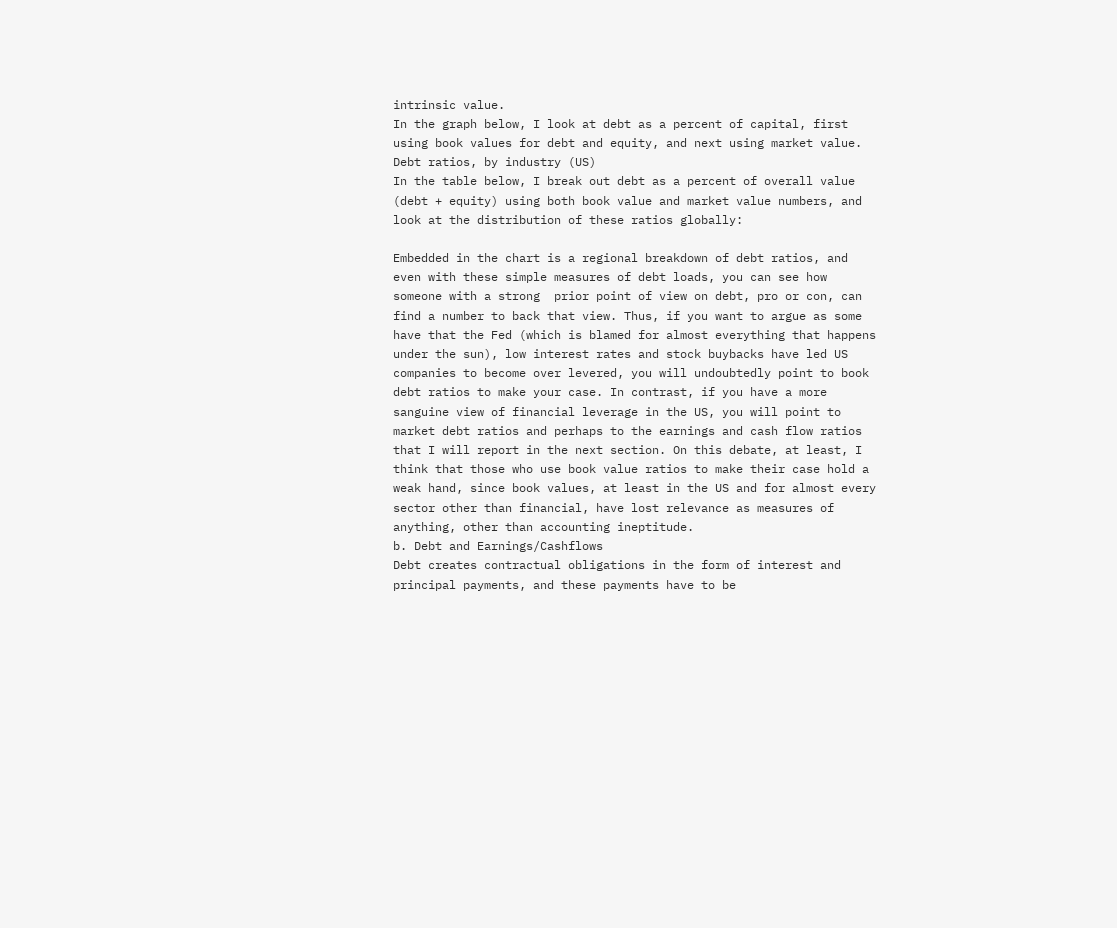intrinsic value.
In the graph below, I look at debt as a percent of capital, first using book values for debt and equity, and next using market value.
Debt ratios, by industry (US)
In the table below, I break out debt as a percent of overall value (debt + equity) using both book value and market value numbers, and look at the distribution of these ratios globally:

Embedded in the chart is a regional breakdown of debt ratios, and even with these simple measures of debt loads, you can see how someone with a strong  prior point of view on debt, pro or con, can find a number to back that view. Thus, if you want to argue as some have that the Fed (which is blamed for almost everything that happens under the sun), low interest rates and stock buybacks have led US companies to become over levered, you will undoubtedly point to book debt ratios to make your case. In contrast, if you have a more sanguine view of financial leverage in the US, you will point to market debt ratios and perhaps to the earnings and cash flow ratios that I will report in the next section. On this debate, at least, I think that those who use book value ratios to make their case hold a weak hand, since book values, at least in the US and for almost every sector other than financial, have lost relevance as measures of anything, other than accounting ineptitude.
b. Debt and Earnings/Cashflows
Debt creates contractual obligations in the form of interest and principal payments, and these payments have to be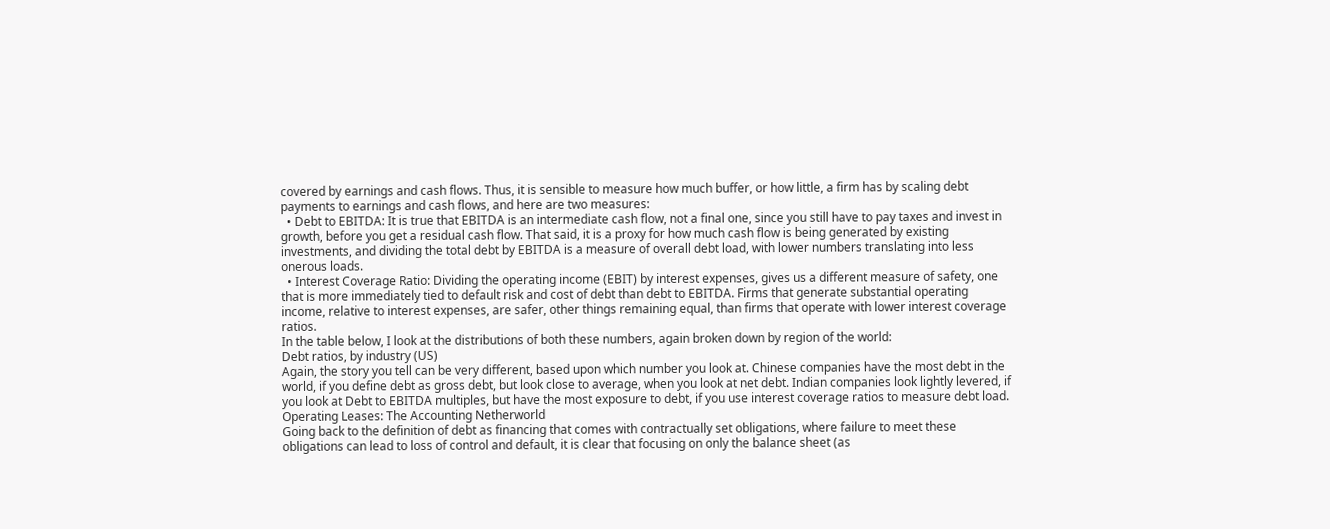covered by earnings and cash flows. Thus, it is sensible to measure how much buffer, or how little, a firm has by scaling debt payments to earnings and cash flows, and here are two measures:
  • Debt to EBITDA: It is true that EBITDA is an intermediate cash flow, not a final one, since you still have to pay taxes and invest in growth, before you get a residual cash flow. That said, it is a proxy for how much cash flow is being generated by existing investments, and dividing the total debt by EBITDA is a measure of overall debt load, with lower numbers translating into less onerous loads.
  • Interest Coverage Ratio: Dividing the operating income (EBIT) by interest expenses, gives us a different measure of safety, one that is more immediately tied to default risk and cost of debt than debt to EBITDA. Firms that generate substantial operating income, relative to interest expenses, are safer, other things remaining equal, than firms that operate with lower interest coverage ratios.
In the table below, I look at the distributions of both these numbers, again broken down by region of the world:
Debt ratios, by industry (US)
Again, the story you tell can be very different, based upon which number you look at. Chinese companies have the most debt in the world, if you define debt as gross debt, but look close to average, when you look at net debt. Indian companies look lightly levered, if you look at Debt to EBITDA multiples, but have the most exposure to debt, if you use interest coverage ratios to measure debt load.
Operating Leases: The Accounting Netherworld
Going back to the definition of debt as financing that comes with contractually set obligations, where failure to meet these obligations can lead to loss of control and default, it is clear that focusing on only the balance sheet (as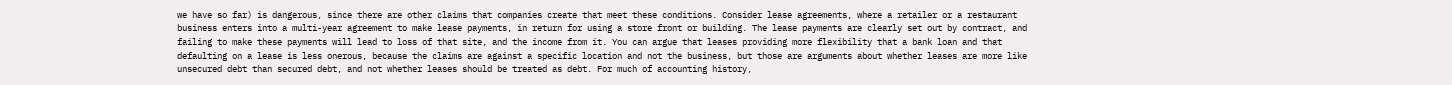we have so far) is dangerous, since there are other claims that companies create that meet these conditions. Consider lease agreements, where a retailer or a restaurant business enters into a multi-year agreement to make lease payments, in return for using a store front or building. The lease payments are clearly set out by contract, and failing to make these payments will lead to loss of that site, and the income from it. You can argue that leases providing more flexibility that a bank loan and that defaulting on a lease is less onerous, because the claims are against a specific location and not the business, but those are arguments about whether leases are more like unsecured debt than secured debt, and not whether leases should be treated as debt. For much of accounting history,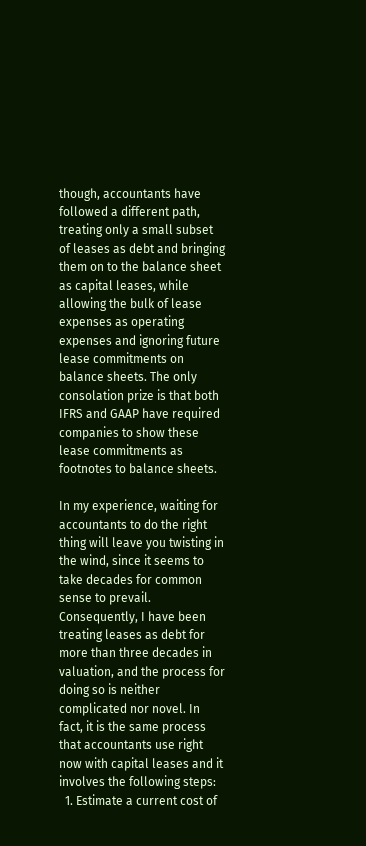though, accountants have followed a different path, treating only a small subset of leases as debt and bringing them on to the balance sheet as capital leases, while allowing the bulk of lease expenses as operating expenses and ignoring future lease commitments on balance sheets. The only consolation prize is that both IFRS and GAAP have required companies to show these lease commitments as footnotes to balance sheets.

In my experience, waiting for accountants to do the right thing will leave you twisting in the wind, since it seems to take decades for common sense to prevail. Consequently, I have been treating leases as debt for more than three decades in valuation, and the process for doing so is neither complicated nor novel. In fact, it is the same process that accountants use right now with capital leases and it involves the following steps:
  1. Estimate a current cost of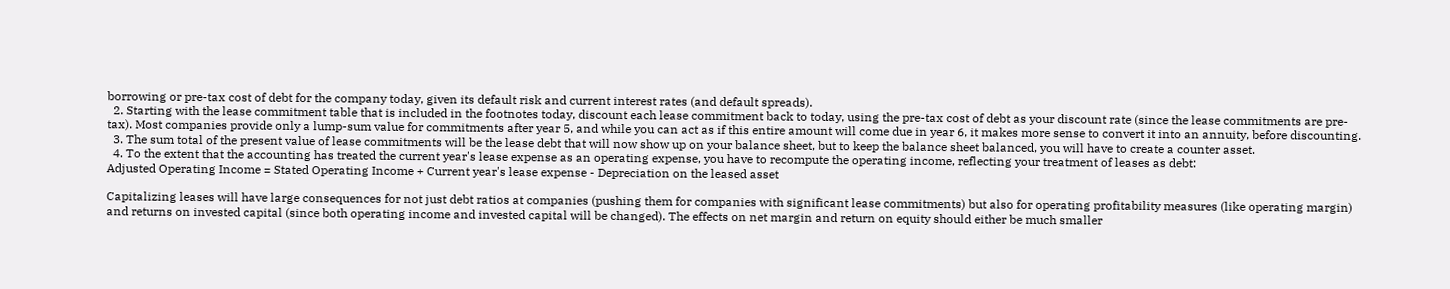borrowing or pre-tax cost of debt for the company today, given its default risk and current interest rates (and default spreads).
  2. Starting with the lease commitment table that is included in the footnotes today, discount each lease commitment back to today, using the pre-tax cost of debt as your discount rate (since the lease commitments are pre-tax). Most companies provide only a lump-sum value for commitments after year 5, and while you can act as if this entire amount will come due in year 6, it makes more sense to convert it into an annuity, before discounting.
  3. The sum total of the present value of lease commitments will be the lease debt that will now show up on your balance sheet, but to keep the balance sheet balanced, you will have to create a counter asset.
  4. To the extent that the accounting has treated the current year's lease expense as an operating expense, you have to recompute the operating income, reflecting your treatment of leases as debt:
Adjusted Operating Income = Stated Operating Income + Current year's lease expense - Depreciation on the leased asset

Capitalizing leases will have large consequences for not just debt ratios at companies (pushing them for companies with significant lease commitments) but also for operating profitability measures (like operating margin) and returns on invested capital (since both operating income and invested capital will be changed). The effects on net margin and return on equity should either be much smaller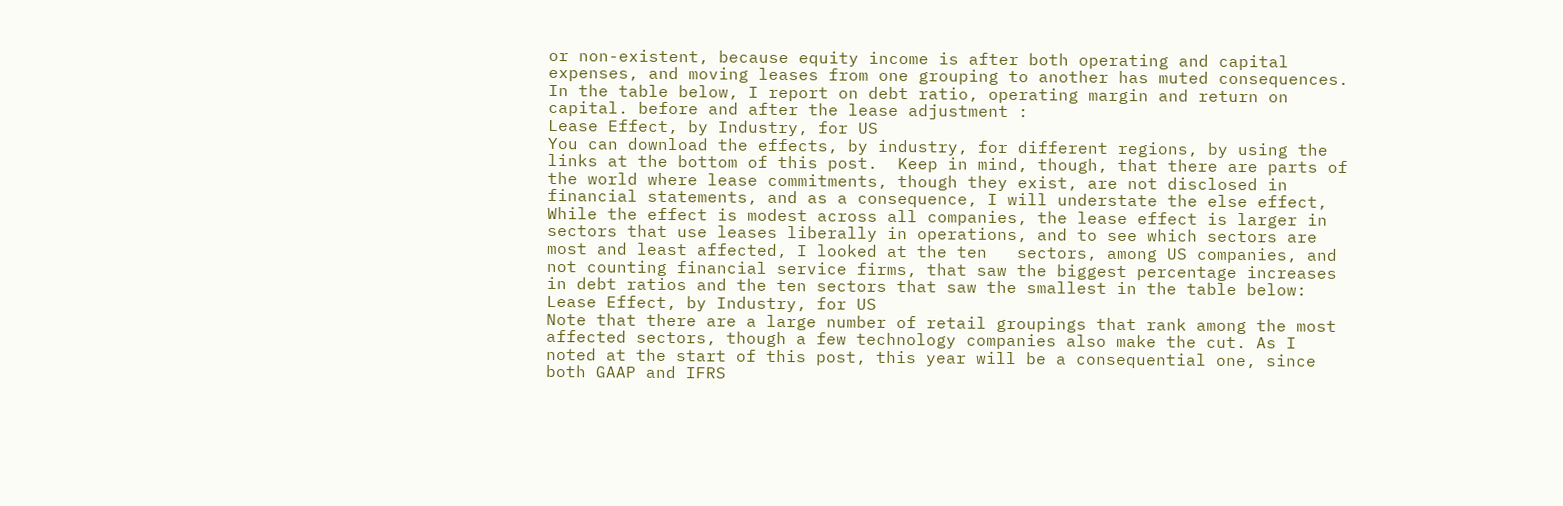or non-existent, because equity income is after both operating and capital expenses, and moving leases from one grouping to another has muted consequences. In the table below, I report on debt ratio, operating margin and return on capital. before and after the lease adjustment :
Lease Effect, by Industry, for US
You can download the effects, by industry, for different regions, by using the links at the bottom of this post.  Keep in mind, though, that there are parts of the world where lease commitments, though they exist, are not disclosed in financial statements, and as a consequence, I will understate the else effect, While the effect is modest across all companies, the lease effect is larger in sectors that use leases liberally in operations, and to see which sectors are most and least affected, I looked at the ten   sectors, among US companies, and not counting financial service firms, that saw the biggest percentage increases in debt ratios and the ten sectors that saw the smallest in the table below:
Lease Effect, by Industry, for US
Note that there are a large number of retail groupings that rank among the most affected sectors, though a few technology companies also make the cut. As I noted at the start of this post, this year will be a consequential one, since both GAAP and IFRS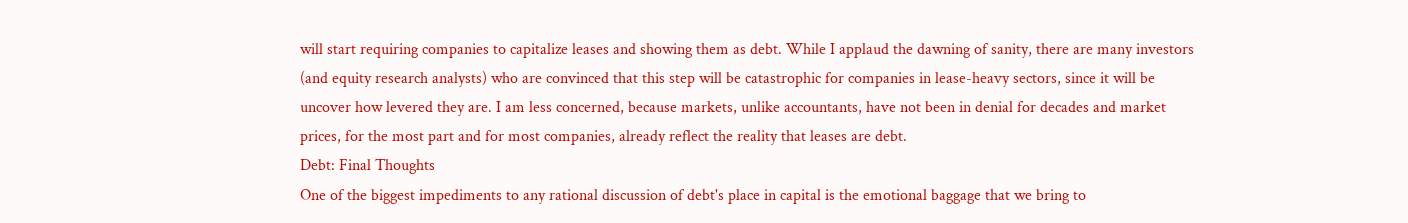will start requiring companies to capitalize leases and showing them as debt. While I applaud the dawning of sanity, there are many investors (and equity research analysts) who are convinced that this step will be catastrophic for companies in lease-heavy sectors, since it will be uncover how levered they are. I am less concerned, because markets, unlike accountants, have not been in denial for decades and market prices, for the most part and for most companies, already reflect the reality that leases are debt.
Debt: Final Thoughts
One of the biggest impediments to any rational discussion of debt's place in capital is the emotional baggage that we bring to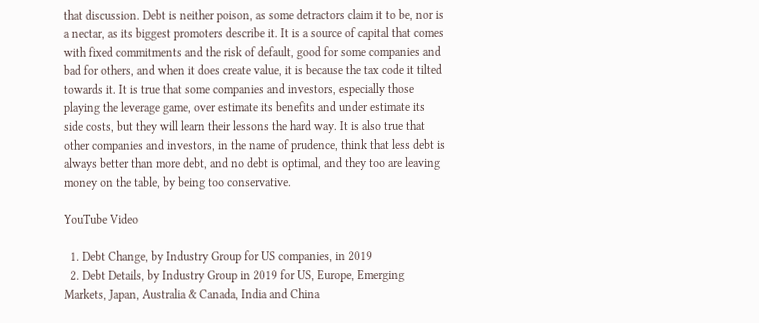that discussion. Debt is neither poison, as some detractors claim it to be, nor is a nectar, as its biggest promoters describe it. It is a source of capital that comes with fixed commitments and the risk of default, good for some companies and bad for others, and when it does create value, it is because the tax code it tilted towards it. It is true that some companies and investors, especially those playing the leverage game, over estimate its benefits and under estimate its side costs, but they will learn their lessons the hard way. It is also true that other companies and investors, in the name of prudence, think that less debt is always better than more debt, and no debt is optimal, and they too are leaving money on the table, by being too conservative.

YouTube Video

  1. Debt Change, by Industry Group for US companies, in 2019
  2. Debt Details, by Industry Group in 2019 for US, Europe, Emerging Markets, Japan, Australia & Canada, India and China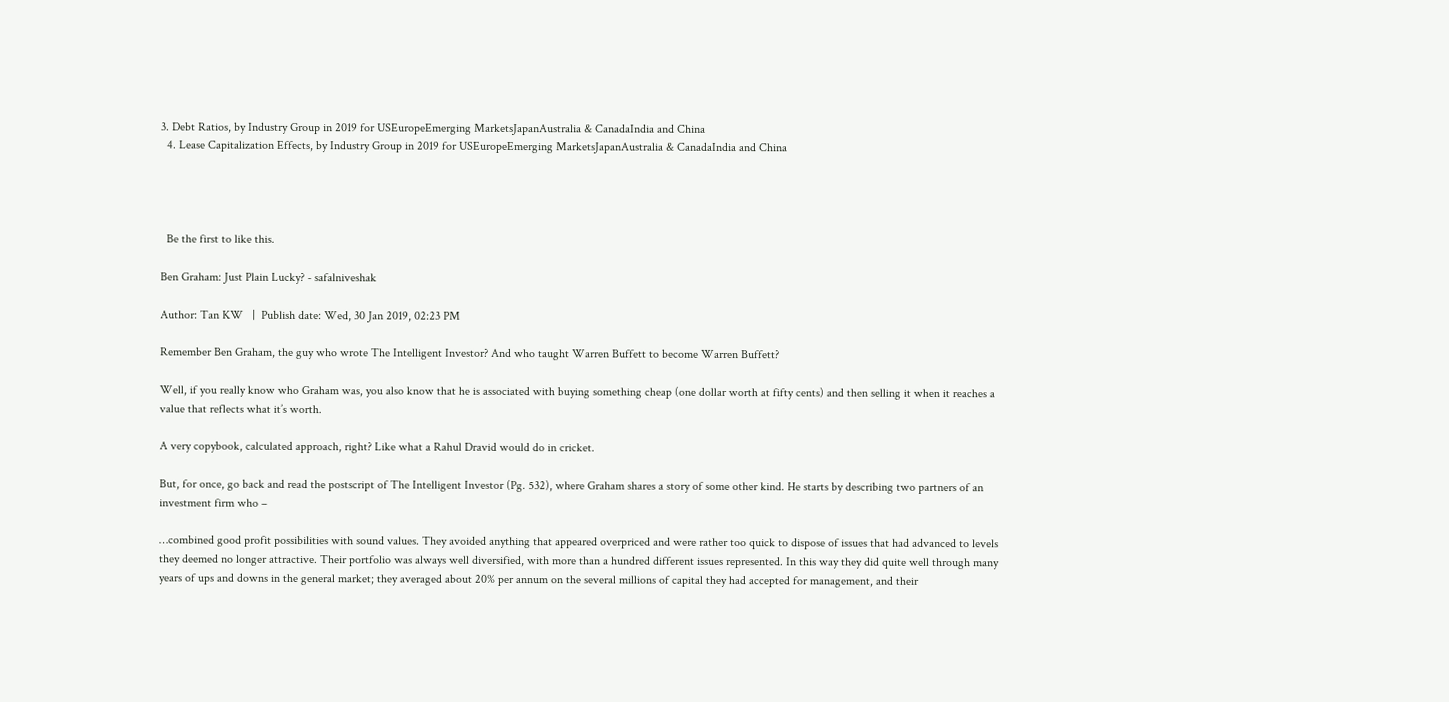3. Debt Ratios, by Industry Group in 2019 for USEuropeEmerging MarketsJapanAustralia & CanadaIndia and China
  4. Lease Capitalization Effects, by Industry Group in 2019 for USEuropeEmerging MarketsJapanAustralia & CanadaIndia and China




  Be the first to like this.

Ben Graham: Just Plain Lucky? - safalniveshak

Author: Tan KW   |  Publish date: Wed, 30 Jan 2019, 02:23 PM

Remember Ben Graham, the guy who wrote The Intelligent Investor? And who taught Warren Buffett to become Warren Buffett?

Well, if you really know who Graham was, you also know that he is associated with buying something cheap (one dollar worth at fifty cents) and then selling it when it reaches a value that reflects what it’s worth.

A very copybook, calculated approach, right? Like what a Rahul Dravid would do in cricket.

But, for once, go back and read the postscript of The Intelligent Investor (Pg. 532), where Graham shares a story of some other kind. He starts by describing two partners of an investment firm who –

…combined good profit possibilities with sound values. They avoided anything that appeared overpriced and were rather too quick to dispose of issues that had advanced to levels they deemed no longer attractive. Their portfolio was always well diversified, with more than a hundred different issues represented. In this way they did quite well through many years of ups and downs in the general market; they averaged about 20% per annum on the several millions of capital they had accepted for management, and their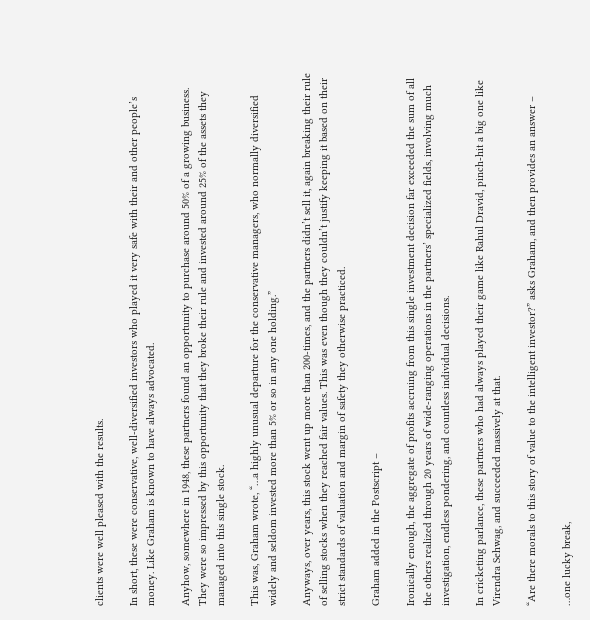clients were well pleased with the results.

In short, these were conservative, well-diversified investors who played it very safe with their and other people’s money. Like Graham is known to have always advocated.

Anyhow, somewhere in 1948, these partners found an opportunity to purchase around 50% of a growing business. They were so impressed by this opportunity that they broke their rule and invested around 25% of the assets they managed into this single stock.

This was, Graham wrote, “…a highly unusual departure for the conservative managers, who normally diversified widely and seldom invested more than 5% or so in any one holding.”

Anyways, over years, this stock went up more than 200-times, and the partners didn’t sell it, again breaking their rule of selling stocks when they reached fair values. This was even though they couldn’t justify keeping it based on their strict standards of valuation and margin of safety they otherwise practiced.

Graham added in the Postscript –

Ironically enough, the aggregate of profits accruing from this single investment decision far exceeded the sum of all the others realized through 20 years of wide-ranging operations in the partners’ specialized fields, involving much investigation, endless pondering, and countless individual decisions.

In cricketing parlance, these partners who had always played their game like Rahul Dravid, pinch-hit a big one like Virendra Sehwag, and succeeded massively at that.

“Are there morals to this story of value to the intelligent investor?” asks Graham, and then provides an answer –

…one lucky break,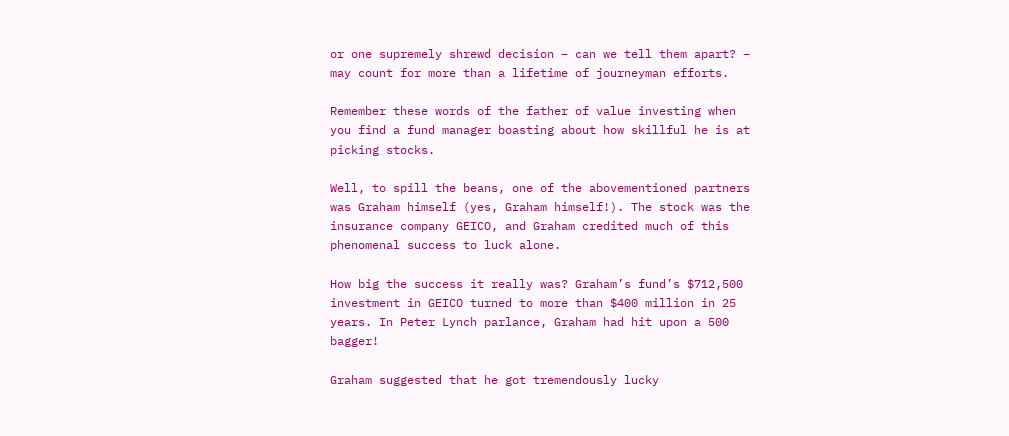or one supremely shrewd decision – can we tell them apart? – may count for more than a lifetime of journeyman efforts.

Remember these words of the father of value investing when you find a fund manager boasting about how skillful he is at picking stocks.

Well, to spill the beans, one of the abovementioned partners was Graham himself (yes, Graham himself!). The stock was the insurance company GEICO, and Graham credited much of this phenomenal success to luck alone.

How big the success it really was? Graham’s fund’s $712,500 investment in GEICO turned to more than $400 million in 25 years. In Peter Lynch parlance, Graham had hit upon a 500 bagger!

Graham suggested that he got tremendously lucky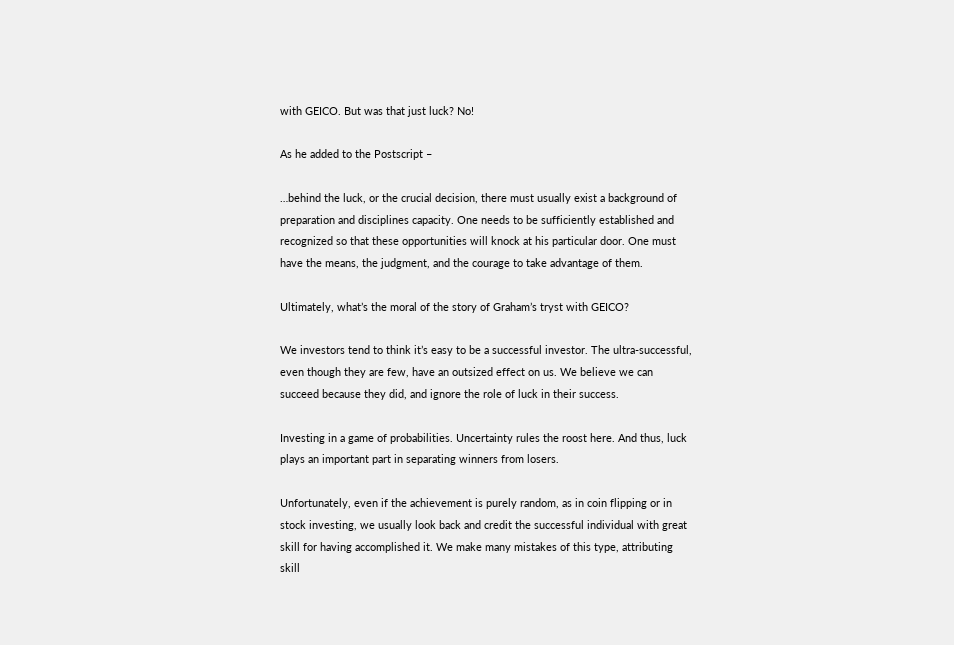with GEICO. But was that just luck? No!

As he added to the Postscript –

…behind the luck, or the crucial decision, there must usually exist a background of preparation and disciplines capacity. One needs to be sufficiently established and recognized so that these opportunities will knock at his particular door. One must have the means, the judgment, and the courage to take advantage of them.

Ultimately, what’s the moral of the story of Graham’s tryst with GEICO?

We investors tend to think it’s easy to be a successful investor. The ultra-successful, even though they are few, have an outsized effect on us. We believe we can succeed because they did, and ignore the role of luck in their success.

Investing in a game of probabilities. Uncertainty rules the roost here. And thus, luck plays an important part in separating winners from losers.

Unfortunately, even if the achievement is purely random, as in coin flipping or in stock investing, we usually look back and credit the successful individual with great skill for having accomplished it. We make many mistakes of this type, attributing skill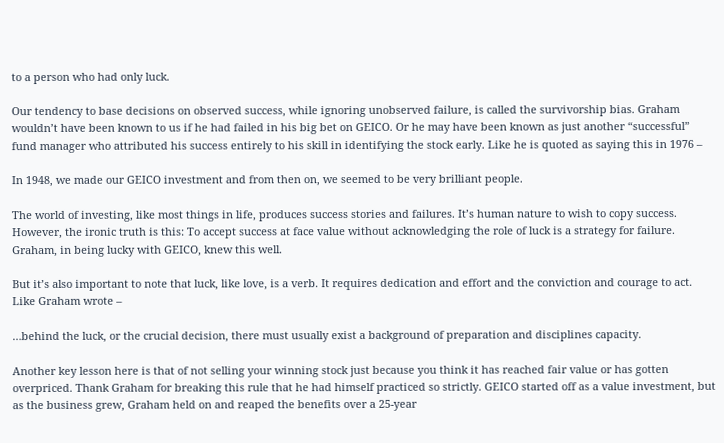to a person who had only luck.

Our tendency to base decisions on observed success, while ignoring unobserved failure, is called the survivorship bias. Graham wouldn’t have been known to us if he had failed in his big bet on GEICO. Or he may have been known as just another “successful” fund manager who attributed his success entirely to his skill in identifying the stock early. Like he is quoted as saying this in 1976 –

In 1948, we made our GEICO investment and from then on, we seemed to be very brilliant people.

The world of investing, like most things in life, produces success stories and failures. It’s human nature to wish to copy success. However, the ironic truth is this: To accept success at face value without acknowledging the role of luck is a strategy for failure. Graham, in being lucky with GEICO, knew this well.

But it’s also important to note that luck, like love, is a verb. It requires dedication and effort and the conviction and courage to act. Like Graham wrote –

…behind the luck, or the crucial decision, there must usually exist a background of preparation and disciplines capacity.

Another key lesson here is that of not selling your winning stock just because you think it has reached fair value or has gotten overpriced. Thank Graham for breaking this rule that he had himself practiced so strictly. GEICO started off as a value investment, but as the business grew, Graham held on and reaped the benefits over a 25-year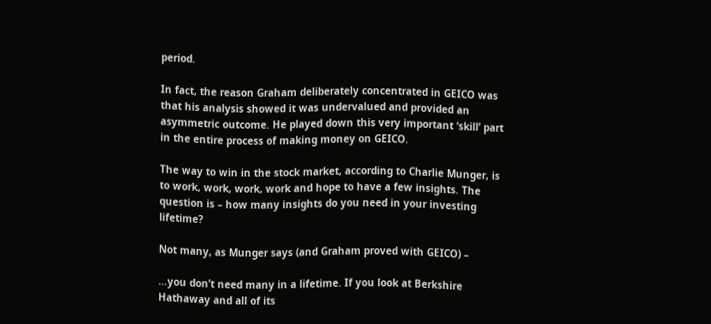period.

In fact, the reason Graham deliberately concentrated in GEICO was that his analysis showed it was undervalued and provided an asymmetric outcome. He played down this very important ‘skill’ part in the entire process of making money on GEICO.

The way to win in the stock market, according to Charlie Munger, is to work, work, work, work and hope to have a few insights. The question is – how many insights do you need in your investing lifetime?

Not many, as Munger says (and Graham proved with GEICO) –

…you don’t need many in a lifetime. If you look at Berkshire Hathaway and all of its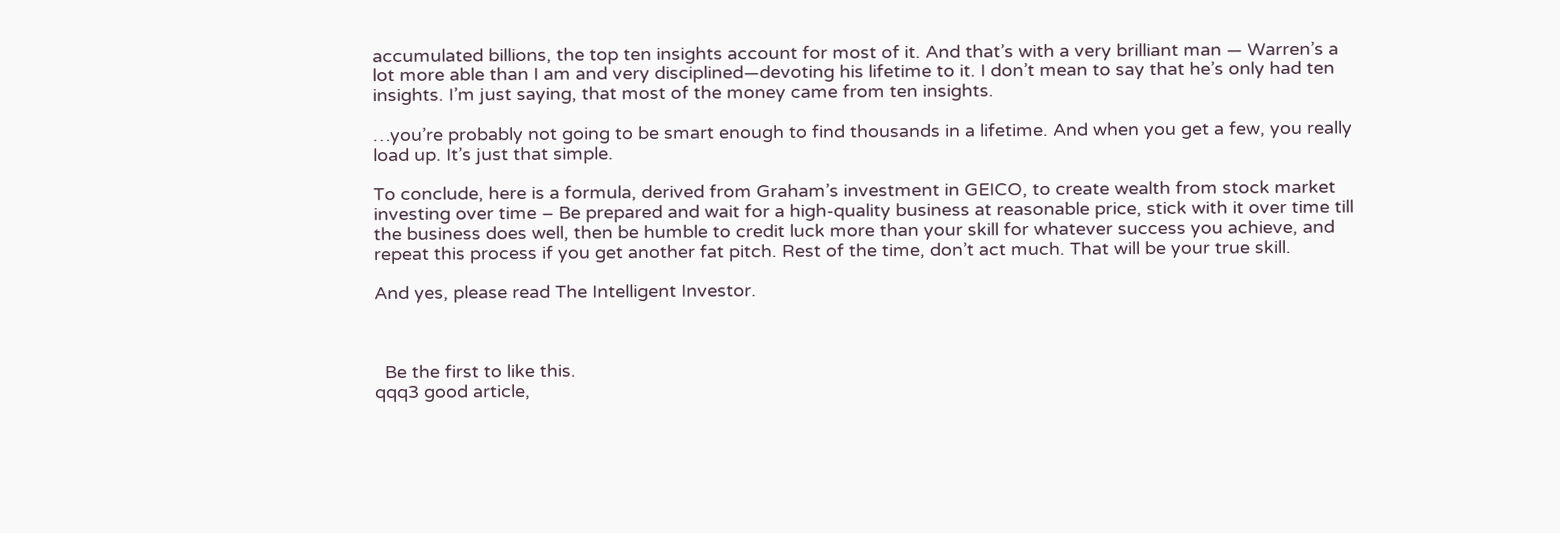accumulated billions, the top ten insights account for most of it. And that’s with a very brilliant man — Warren’s a lot more able than I am and very disciplined—devoting his lifetime to it. I don’t mean to say that he’s only had ten insights. I’m just saying, that most of the money came from ten insights.

…you’re probably not going to be smart enough to find thousands in a lifetime. And when you get a few, you really load up. It’s just that simple.

To conclude, here is a formula, derived from Graham’s investment in GEICO, to create wealth from stock market investing over time – Be prepared and wait for a high-quality business at reasonable price, stick with it over time till the business does well, then be humble to credit luck more than your skill for whatever success you achieve, and repeat this process if you get another fat pitch. Rest of the time, don’t act much. That will be your true skill.

And yes, please read The Intelligent Investor.



  Be the first to like this.
qqq3 good article,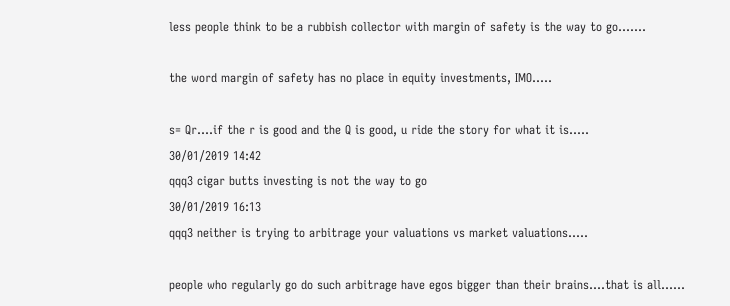less people think to be a rubbish collector with margin of safety is the way to go.......

the word margin of safety has no place in equity investments, IMO.....

s= Qr....if the r is good and the Q is good, u ride the story for what it is.....
30/01/2019 14:42
qqq3 cigar butts investing is not the way to go
30/01/2019 16:13
qqq3 neither is trying to arbitrage your valuations vs market valuations.....

people who regularly go do such arbitrage have egos bigger than their brains....that is all......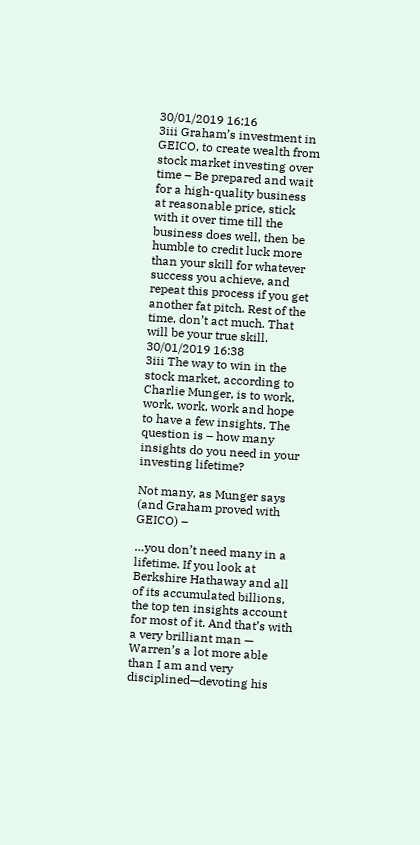30/01/2019 16:16
3iii Graham’s investment in GEICO, to create wealth from stock market investing over time – Be prepared and wait for a high-quality business at reasonable price, stick with it over time till the business does well, then be humble to credit luck more than your skill for whatever success you achieve, and repeat this process if you get another fat pitch. Rest of the time, don’t act much. That will be your true skill.
30/01/2019 16:38
3iii The way to win in the stock market, according to Charlie Munger, is to work, work, work, work and hope to have a few insights. The question is – how many insights do you need in your investing lifetime?

Not many, as Munger says (and Graham proved with GEICO) –

…you don’t need many in a lifetime. If you look at Berkshire Hathaway and all of its accumulated billions, the top ten insights account for most of it. And that’s with a very brilliant man — Warren’s a lot more able than I am and very disciplined—devoting his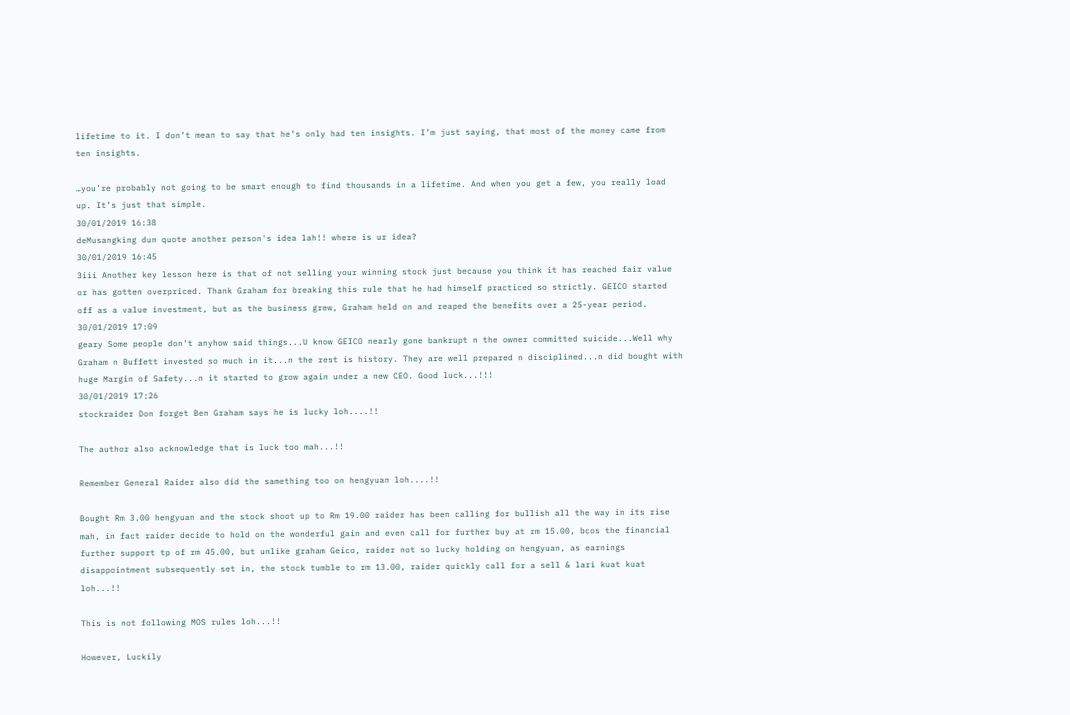lifetime to it. I don’t mean to say that he’s only had ten insights. I’m just saying, that most of the money came from ten insights.

…you’re probably not going to be smart enough to find thousands in a lifetime. And when you get a few, you really load up. It’s just that simple.
30/01/2019 16:38
deMusangking dun quote another person's idea lah!! where is ur idea?
30/01/2019 16:45
3iii Another key lesson here is that of not selling your winning stock just because you think it has reached fair value or has gotten overpriced. Thank Graham for breaking this rule that he had himself practiced so strictly. GEICO started off as a value investment, but as the business grew, Graham held on and reaped the benefits over a 25-year period.
30/01/2019 17:09
geary Some people don't anyhow said things...U know GEICO nearly gone bankrupt n the owner committed suicide...Well why Graham n Buffett invested so much in it...n the rest is history. They are well prepared n disciplined...n did bought with huge Margin of Safety...n it started to grow again under a new CEO. Good luck...!!!
30/01/2019 17:26
stockraider Don forget Ben Graham says he is lucky loh....!!

The author also acknowledge that is luck too mah...!!

Remember General Raider also did the samething too on hengyuan loh....!!

Bought Rm 3.00 hengyuan and the stock shoot up to Rm 19.00 raider has been calling for bullish all the way in its rise mah, in fact raider decide to hold on the wonderful gain and even call for further buy at rm 15.00, bcos the financial further support tp of rm 45.00, but unlike graham Geico, raider not so lucky holding on hengyuan, as earnings disappointment subsequently set in, the stock tumble to rm 13.00, raider quickly call for a sell & lari kuat kuat loh...!!

This is not following MOS rules loh...!!

However, Luckily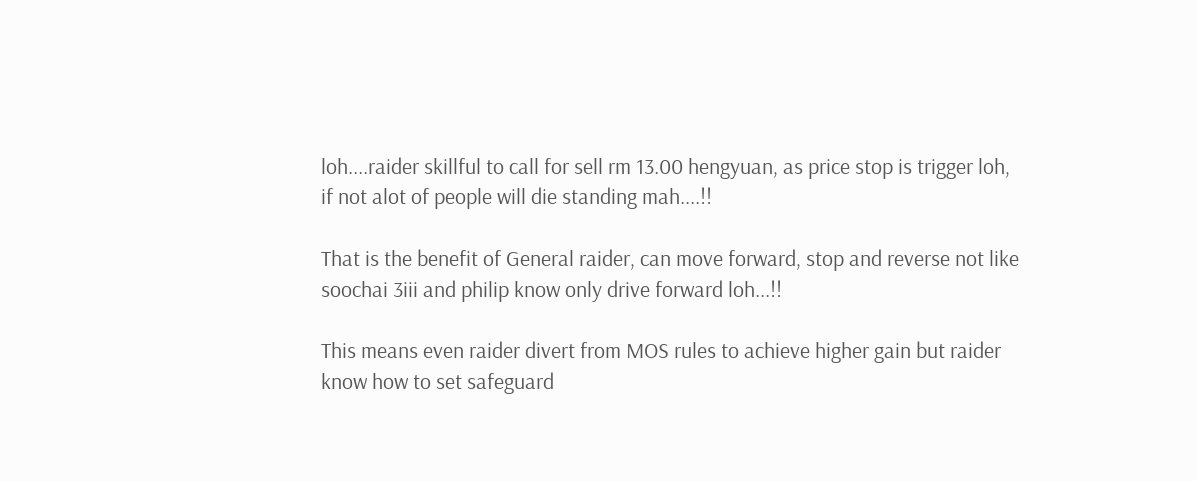loh....raider skillful to call for sell rm 13.00 hengyuan, as price stop is trigger loh, if not alot of people will die standing mah....!!

That is the benefit of General raider, can move forward, stop and reverse not like soochai 3iii and philip know only drive forward loh...!!

This means even raider divert from MOS rules to achieve higher gain but raider know how to set safeguard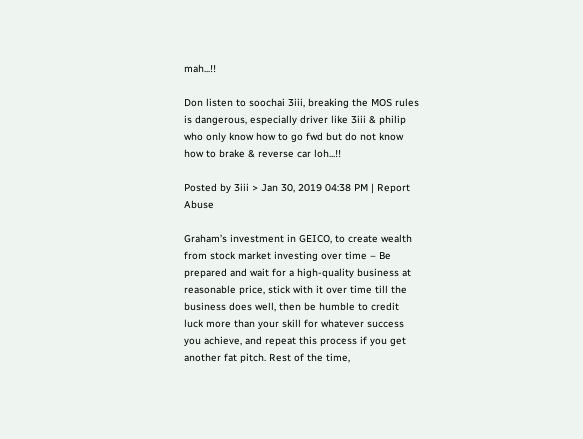mah...!!

Don listen to soochai 3iii, breaking the MOS rules is dangerous, especially driver like 3iii & philip who only know how to go fwd but do not know how to brake & reverse car loh...!!

Posted by 3iii > Jan 30, 2019 04:38 PM | Report Abuse

Graham’s investment in GEICO, to create wealth from stock market investing over time – Be prepared and wait for a high-quality business at reasonable price, stick with it over time till the business does well, then be humble to credit luck more than your skill for whatever success you achieve, and repeat this process if you get another fat pitch. Rest of the time,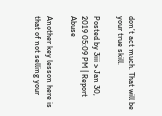don’t act much. That will be your true skill.

Posted by 3iii > Jan 30, 2019 05:09 PM | Report Abuse

Another key lesson here is that of not selling your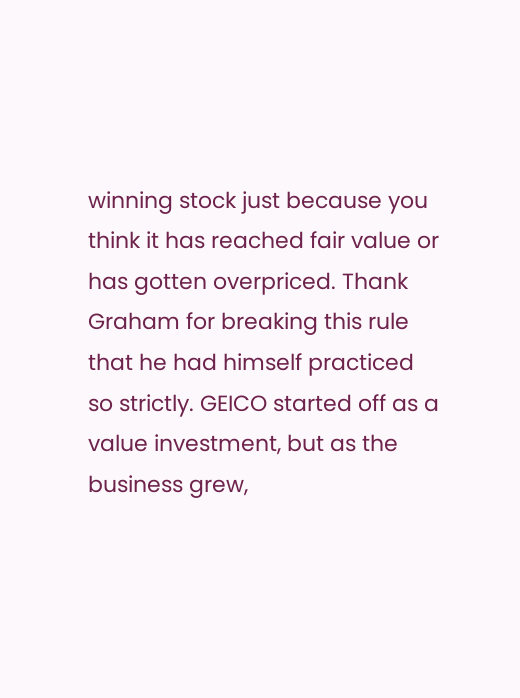winning stock just because you think it has reached fair value or has gotten overpriced. Thank Graham for breaking this rule that he had himself practiced so strictly. GEICO started off as a value investment, but as the business grew,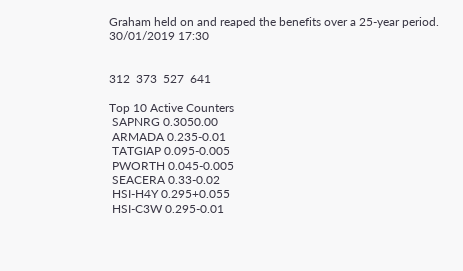Graham held on and reaped the benefits over a 25-year period.
30/01/2019 17:30


312  373  527  641

Top 10 Active Counters
 SAPNRG 0.3050.00
 ARMADA 0.235-0.01
 TATGIAP 0.095-0.005
 PWORTH 0.045-0.005
 SEACERA 0.33-0.02
 HSI-H4Y 0.295+0.055
 HSI-C3W 0.295-0.01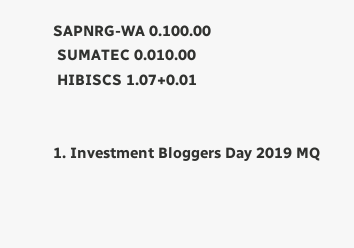SAPNRG-WA 0.100.00
 SUMATEC 0.010.00
 HIBISCS 1.07+0.01


1. Investment Bloggers Day 2019 MQ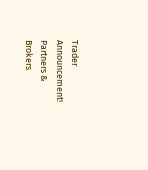Trader Announcement!
Partners & Brokers